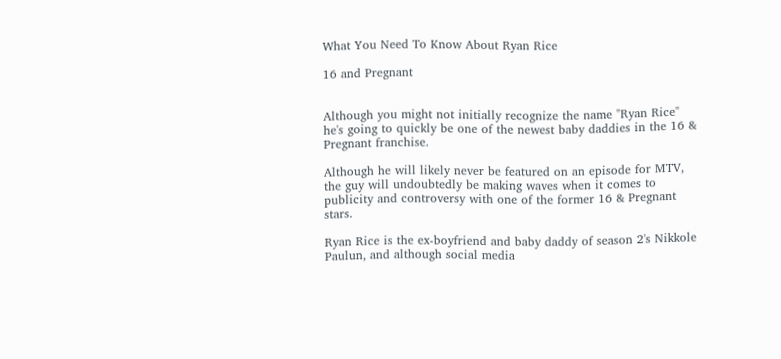What You Need To Know About Ryan Rice

16 and Pregnant


Although you might not initially recognize the name "Ryan Rice" he's going to quickly be one of the newest baby daddies in the 16 & Pregnant franchise.

Although he will likely never be featured on an episode for MTV, the guy will undoubtedly be making waves when it comes to publicity and controversy with one of the former 16 & Pregnant stars.

Ryan Rice is the ex-boyfriend and baby daddy of season 2's Nikkole Paulun, and although social media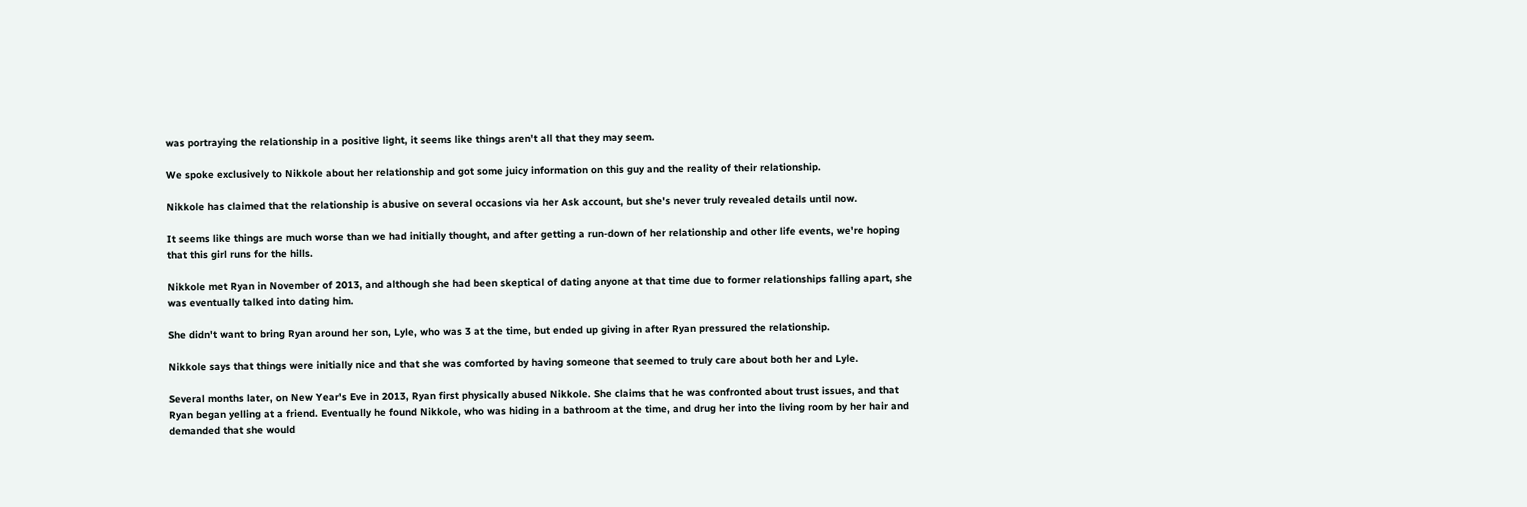was portraying the relationship in a positive light, it seems like things aren't all that they may seem.

We spoke exclusively to Nikkole about her relationship and got some juicy information on this guy and the reality of their relationship.

Nikkole has claimed that the relationship is abusive on several occasions via her Ask account, but she's never truly revealed details until now.

It seems like things are much worse than we had initially thought, and after getting a run-down of her relationship and other life events, we're hoping that this girl runs for the hills.

Nikkole met Ryan in November of 2013, and although she had been skeptical of dating anyone at that time due to former relationships falling apart, she was eventually talked into dating him.

She didn't want to bring Ryan around her son, Lyle, who was 3 at the time, but ended up giving in after Ryan pressured the relationship.

Nikkole says that things were initially nice and that she was comforted by having someone that seemed to truly care about both her and Lyle.

Several months later, on New Year's Eve in 2013, Ryan first physically abused Nikkole. She claims that he was confronted about trust issues, and that Ryan began yelling at a friend. Eventually he found Nikkole, who was hiding in a bathroom at the time, and drug her into the living room by her hair and demanded that she would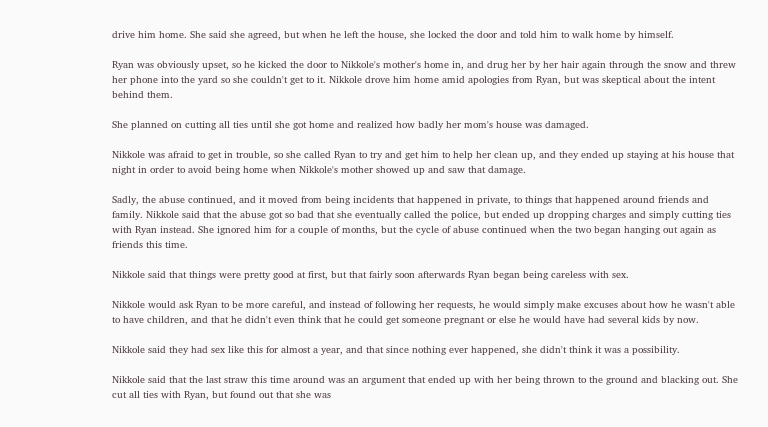drive him home. She said she agreed, but when he left the house, she locked the door and told him to walk home by himself.

Ryan was obviously upset, so he kicked the door to Nikkole's mother's home in, and drug her by her hair again through the snow and threw her phone into the yard so she couldn't get to it. Nikkole drove him home amid apologies from Ryan, but was skeptical about the intent behind them.

She planned on cutting all ties until she got home and realized how badly her mom's house was damaged.

Nikkole was afraid to get in trouble, so she called Ryan to try and get him to help her clean up, and they ended up staying at his house that night in order to avoid being home when Nikkole's mother showed up and saw that damage.

Sadly, the abuse continued, and it moved from being incidents that happened in private, to things that happened around friends and family. Nikkole said that the abuse got so bad that she eventually called the police, but ended up dropping charges and simply cutting ties with Ryan instead. She ignored him for a couple of months, but the cycle of abuse continued when the two began hanging out again as friends this time.

Nikkole said that things were pretty good at first, but that fairly soon afterwards Ryan began being careless with sex.

Nikkole would ask Ryan to be more careful, and instead of following her requests, he would simply make excuses about how he wasn't able to have children, and that he didn't even think that he could get someone pregnant or else he would have had several kids by now.

Nikkole said they had sex like this for almost a year, and that since nothing ever happened, she didn't think it was a possibility.

Nikkole said that the last straw this time around was an argument that ended up with her being thrown to the ground and blacking out. She cut all ties with Ryan, but found out that she was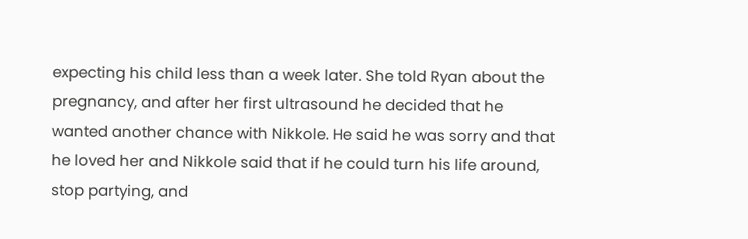expecting his child less than a week later. She told Ryan about the pregnancy, and after her first ultrasound he decided that he wanted another chance with Nikkole. He said he was sorry and that he loved her and Nikkole said that if he could turn his life around, stop partying, and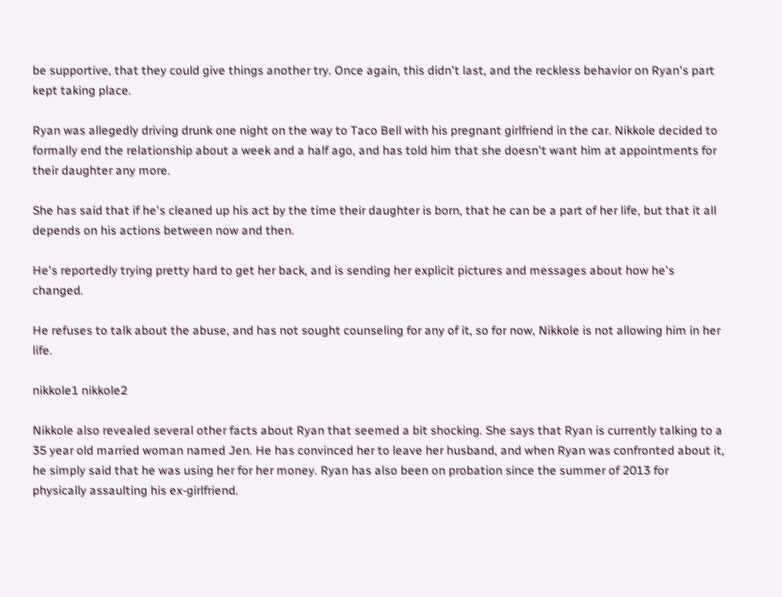be supportive, that they could give things another try. Once again, this didn't last, and the reckless behavior on Ryan's part kept taking place.

Ryan was allegedly driving drunk one night on the way to Taco Bell with his pregnant girlfriend in the car. Nikkole decided to formally end the relationship about a week and a half ago, and has told him that she doesn't want him at appointments for their daughter any more.

She has said that if he's cleaned up his act by the time their daughter is born, that he can be a part of her life, but that it all depends on his actions between now and then.

He's reportedly trying pretty hard to get her back, and is sending her explicit pictures and messages about how he's changed.

He refuses to talk about the abuse, and has not sought counseling for any of it, so for now, Nikkole is not allowing him in her life.

nikkole1 nikkole2

Nikkole also revealed several other facts about Ryan that seemed a bit shocking. She says that Ryan is currently talking to a 35 year old married woman named Jen. He has convinced her to leave her husband, and when Ryan was confronted about it, he simply said that he was using her for her money. Ryan has also been on probation since the summer of 2013 for physically assaulting his ex-girlfriend.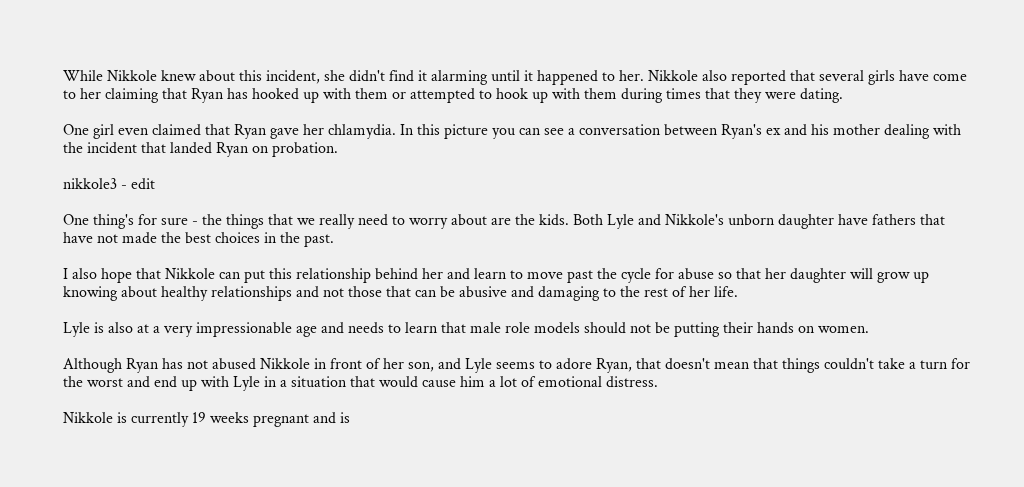While Nikkole knew about this incident, she didn't find it alarming until it happened to her. Nikkole also reported that several girls have come to her claiming that Ryan has hooked up with them or attempted to hook up with them during times that they were dating.

One girl even claimed that Ryan gave her chlamydia. In this picture you can see a conversation between Ryan's ex and his mother dealing with the incident that landed Ryan on probation.

nikkole3 - edit

One thing's for sure - the things that we really need to worry about are the kids. Both Lyle and Nikkole's unborn daughter have fathers that have not made the best choices in the past.

I also hope that Nikkole can put this relationship behind her and learn to move past the cycle for abuse so that her daughter will grow up knowing about healthy relationships and not those that can be abusive and damaging to the rest of her life.

Lyle is also at a very impressionable age and needs to learn that male role models should not be putting their hands on women.

Although Ryan has not abused Nikkole in front of her son, and Lyle seems to adore Ryan, that doesn't mean that things couldn't take a turn for the worst and end up with Lyle in a situation that would cause him a lot of emotional distress.

Nikkole is currently 19 weeks pregnant and is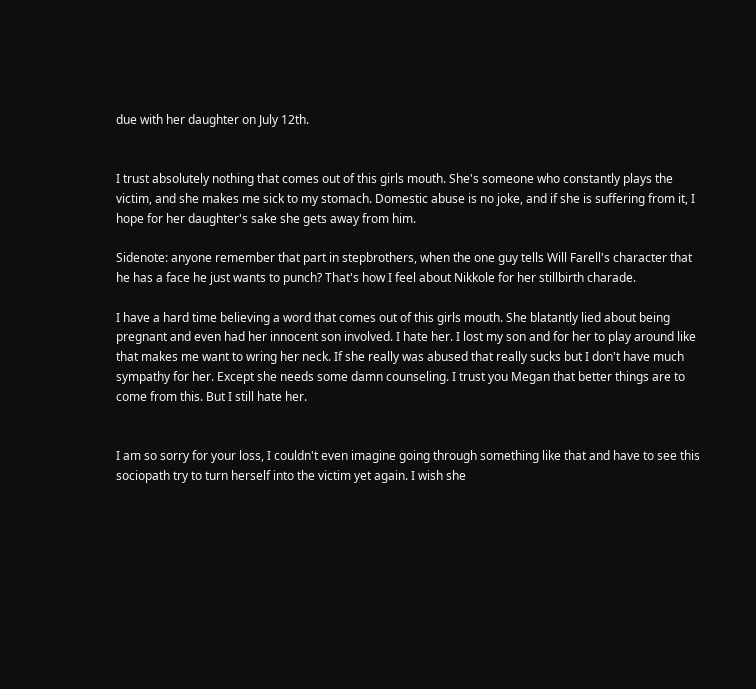due with her daughter on July 12th.


I trust absolutely nothing that comes out of this girls mouth. She's someone who constantly plays the victim, and she makes me sick to my stomach. Domestic abuse is no joke, and if she is suffering from it, I hope for her daughter's sake she gets away from him.

Sidenote: anyone remember that part in stepbrothers, when the one guy tells Will Farell's character that he has a face he just wants to punch? That's how I feel about Nikkole for her stillbirth charade.

I have a hard time believing a word that comes out of this girls mouth. She blatantly lied about being pregnant and even had her innocent son involved. I hate her. I lost my son and for her to play around like that makes me want to wring her neck. If she really was abused that really sucks but I don't have much sympathy for her. Except she needs some damn counseling. I trust you Megan that better things are to come from this. But I still hate her.


I am so sorry for your loss, I couldn't even imagine going through something like that and have to see this sociopath try to turn herself into the victim yet again. I wish she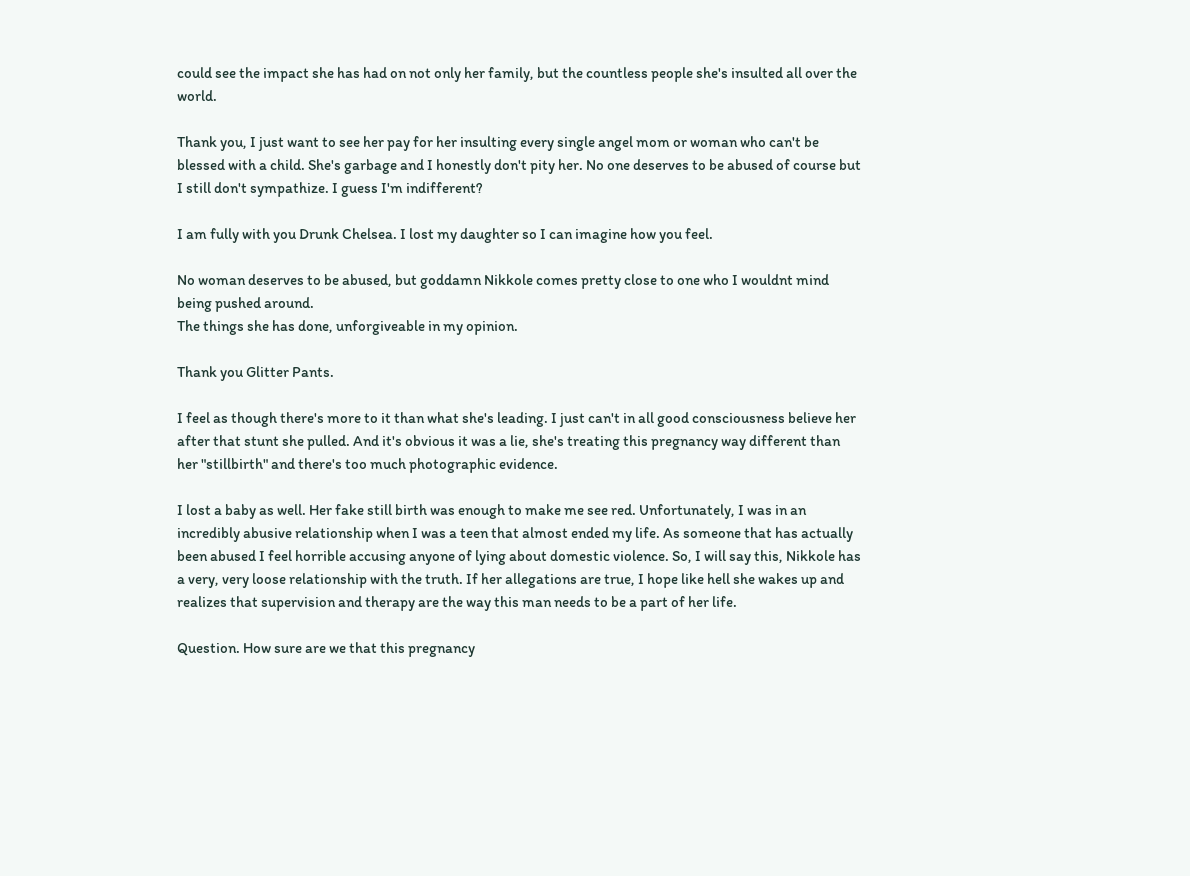could see the impact she has had on not only her family, but the countless people she's insulted all over the world.

Thank you, I just want to see her pay for her insulting every single angel mom or woman who can't be blessed with a child. She's garbage and I honestly don't pity her. No one deserves to be abused of course but I still don't sympathize. I guess I'm indifferent?

I am fully with you Drunk Chelsea. I lost my daughter so I can imagine how you feel.

No woman deserves to be abused, but goddamn Nikkole comes pretty close to one who I wouldnt mind being pushed around.
The things she has done, unforgiveable in my opinion.

Thank you Glitter Pants.

I feel as though there's more to it than what she's leading. I just can't in all good consciousness believe her after that stunt she pulled. And it's obvious it was a lie, she's treating this pregnancy way different than her "stillbirth" and there's too much photographic evidence.

I lost a baby as well. Her fake still birth was enough to make me see red. Unfortunately, I was in an incredibly abusive relationship when I was a teen that almost ended my life. As someone that has actually been abused I feel horrible accusing anyone of lying about domestic violence. So, I will say this, Nikkole has a very, very loose relationship with the truth. If her allegations are true, I hope like hell she wakes up and realizes that supervision and therapy are the way this man needs to be a part of her life.

Question. How sure are we that this pregnancy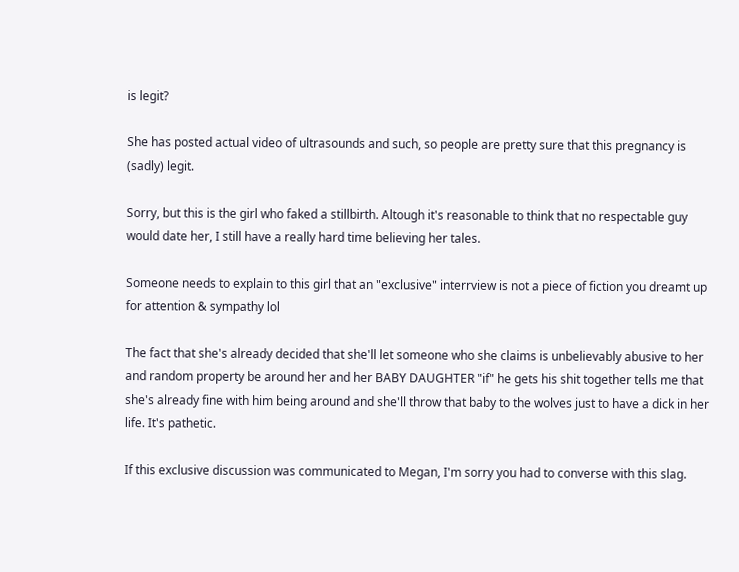is legit?

She has posted actual video of ultrasounds and such, so people are pretty sure that this pregnancy is (sadly) legit.

Sorry, but this is the girl who faked a stillbirth. Altough it's reasonable to think that no respectable guy would date her, I still have a really hard time believing her tales.

Someone needs to explain to this girl that an "exclusive" interrview is not a piece of fiction you dreamt up for attention & sympathy lol

The fact that she's already decided that she'll let someone who she claims is unbelievably abusive to her and random property be around her and her BABY DAUGHTER "if" he gets his shit together tells me that she's already fine with him being around and she'll throw that baby to the wolves just to have a dick in her life. It's pathetic.

If this exclusive discussion was communicated to Megan, I'm sorry you had to converse with this slag.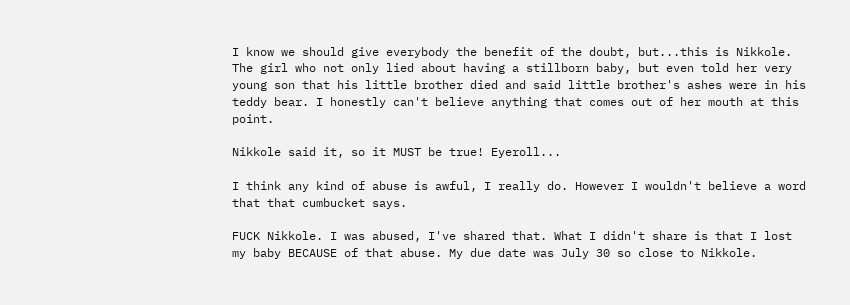I know we should give everybody the benefit of the doubt, but...this is Nikkole. The girl who not only lied about having a stillborn baby, but even told her very young son that his little brother died and said little brother's ashes were in his teddy bear. I honestly can't believe anything that comes out of her mouth at this point.

Nikkole said it, so it MUST be true! Eyeroll...

I think any kind of abuse is awful, I really do. However I wouldn't believe a word that that cumbucket says.

FUCK Nikkole. I was abused, I've shared that. What I didn't share is that I lost my baby BECAUSE of that abuse. My due date was July 30 so close to Nikkole.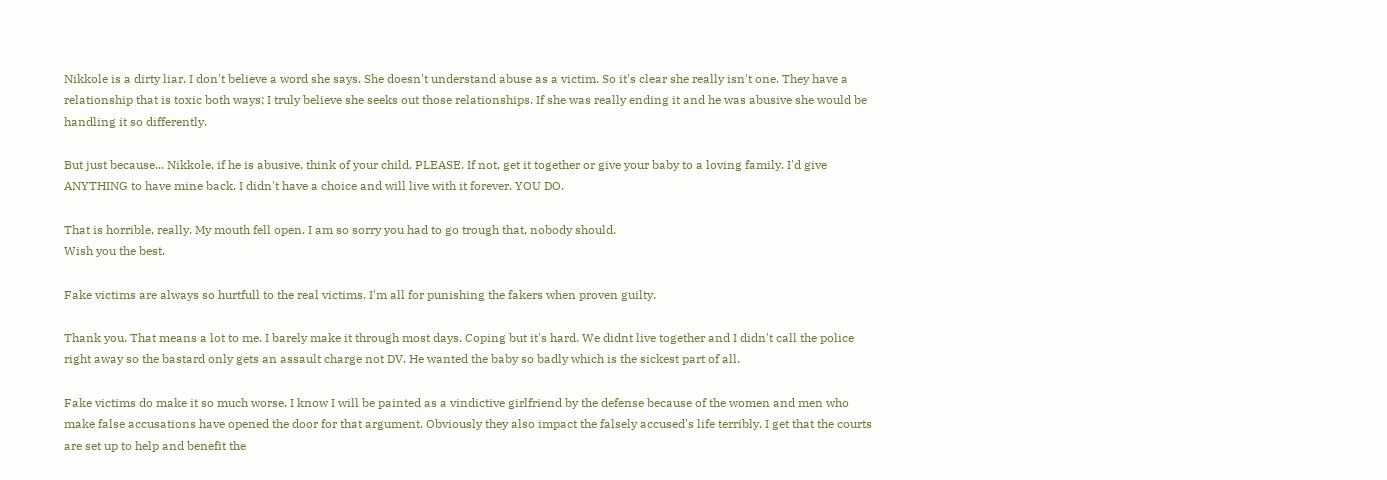Nikkole is a dirty liar. I don't believe a word she says. She doesn't understand abuse as a victim. So it's clear she really isn't one. They have a relationship that is toxic both ways; I truly believe she seeks out those relationships. If she was really ending it and he was abusive she would be handling it so differently.

But just because... Nikkole, if he is abusive, think of your child. PLEASE. If not, get it together or give your baby to a loving family. I'd give ANYTHING to have mine back. I didn't have a choice and will live with it forever. YOU DO.

That is horrible, really. My mouth fell open. I am so sorry you had to go trough that, nobody should.
Wish you the best.

Fake victims are always so hurtfull to the real victims. I'm all for punishing the fakers when proven guilty.

Thank you. That means a lot to me. I barely make it through most days. Coping but it's hard. We didnt live together and I didn't call the police right away so the bastard only gets an assault charge not DV. He wanted the baby so badly which is the sickest part of all.

Fake victims do make it so much worse. I know I will be painted as a vindictive girlfriend by the defense because of the women and men who make false accusations have opened the door for that argument. Obviously they also impact the falsely accused's life terribly. I get that the courts are set up to help and benefit the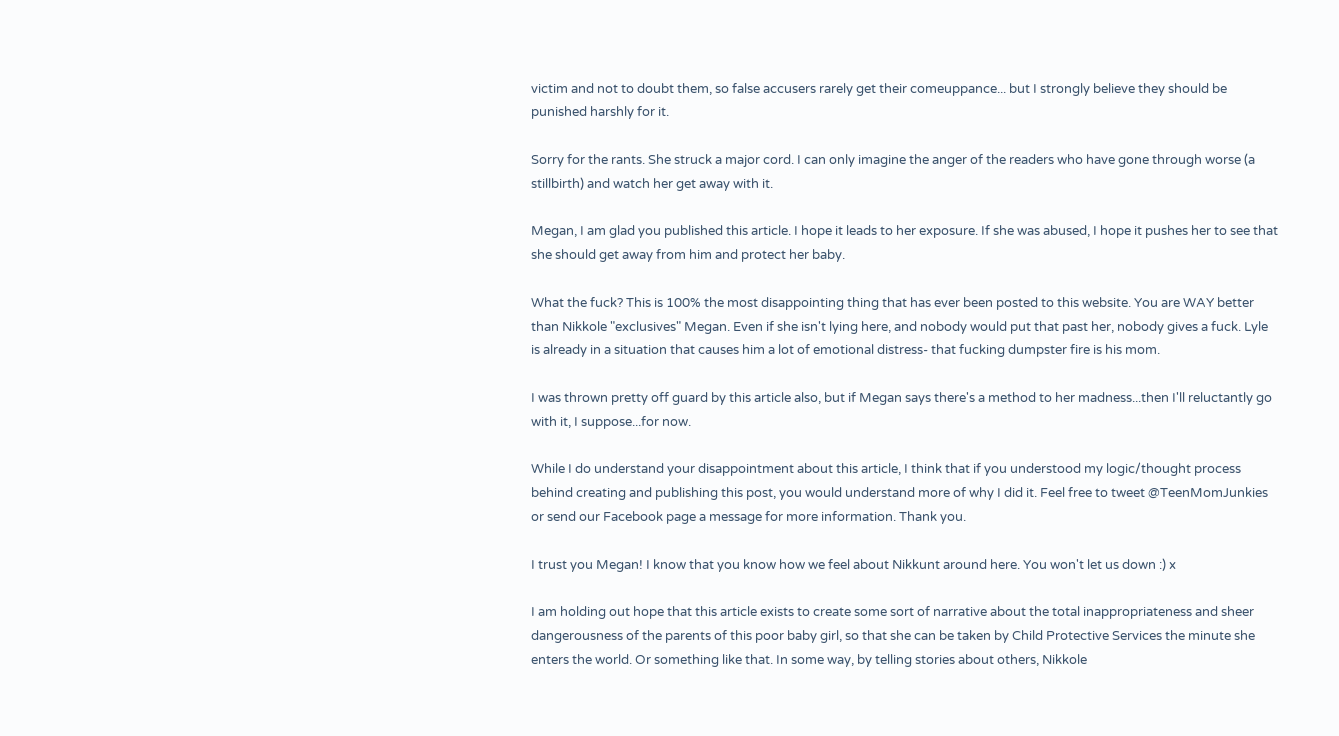victim and not to doubt them, so false accusers rarely get their comeuppance... but I strongly believe they should be punished harshly for it.

Sorry for the rants. She struck a major cord. I can only imagine the anger of the readers who have gone through worse (a stillbirth) and watch her get away with it.

Megan, I am glad you published this article. I hope it leads to her exposure. If she was abused, I hope it pushes her to see that she should get away from him and protect her baby.

What the fuck? This is 100% the most disappointing thing that has ever been posted to this website. You are WAY better than Nikkole "exclusives" Megan. Even if she isn't lying here, and nobody would put that past her, nobody gives a fuck. Lyle is already in a situation that causes him a lot of emotional distress- that fucking dumpster fire is his mom.

I was thrown pretty off guard by this article also, but if Megan says there's a method to her madness...then I'll reluctantly go with it, I suppose...for now.

While I do understand your disappointment about this article, I think that if you understood my logic/thought process behind creating and publishing this post, you would understand more of why I did it. Feel free to tweet @TeenMomJunkies or send our Facebook page a message for more information. Thank you.

I trust you Megan! I know that you know how we feel about Nikkunt around here. You won't let us down :) x

I am holding out hope that this article exists to create some sort of narrative about the total inappropriateness and sheer dangerousness of the parents of this poor baby girl, so that she can be taken by Child Protective Services the minute she enters the world. Or something like that. In some way, by telling stories about others, Nikkole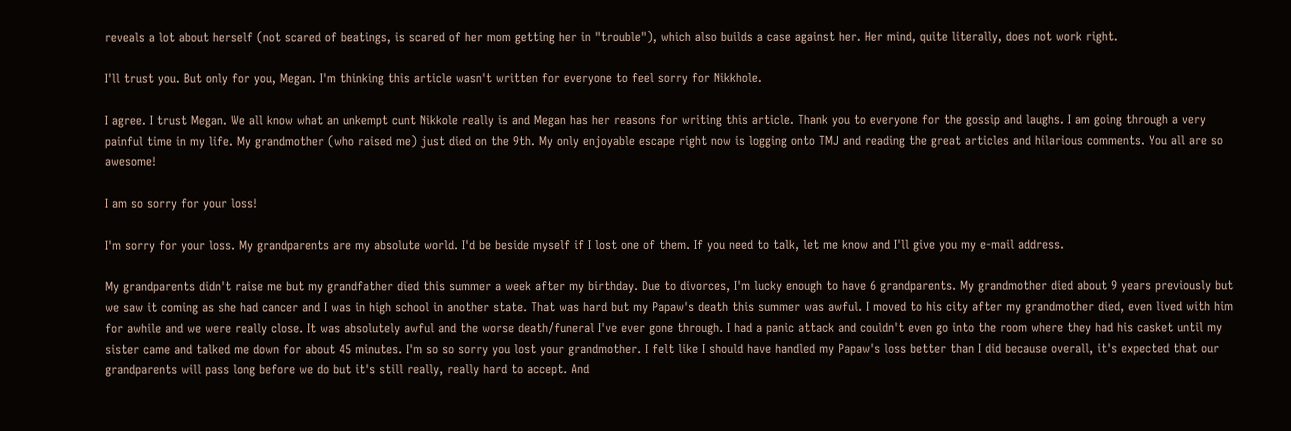reveals a lot about herself (not scared of beatings, is scared of her mom getting her in "trouble"), which also builds a case against her. Her mind, quite literally, does not work right.

I'll trust you. But only for you, Megan. I'm thinking this article wasn't written for everyone to feel sorry for Nikkhole.

I agree. I trust Megan. We all know what an unkempt cunt Nikkole really is and Megan has her reasons for writing this article. Thank you to everyone for the gossip and laughs. I am going through a very painful time in my life. My grandmother (who raised me) just died on the 9th. My only enjoyable escape right now is logging onto TMJ and reading the great articles and hilarious comments. You all are so awesome!

I am so sorry for your loss!

I'm sorry for your loss. My grandparents are my absolute world. I'd be beside myself if I lost one of them. If you need to talk, let me know and I'll give you my e-mail address.

My grandparents didn't raise me but my grandfather died this summer a week after my birthday. Due to divorces, I'm lucky enough to have 6 grandparents. My grandmother died about 9 years previously but we saw it coming as she had cancer and I was in high school in another state. That was hard but my Papaw's death this summer was awful. I moved to his city after my grandmother died, even lived with him for awhile and we were really close. It was absolutely awful and the worse death/funeral I've ever gone through. I had a panic attack and couldn't even go into the room where they had his casket until my sister came and talked me down for about 45 minutes. I'm so so sorry you lost your grandmother. I felt like I should have handled my Papaw's loss better than I did because overall, it's expected that our grandparents will pass long before we do but it's still really, really hard to accept. And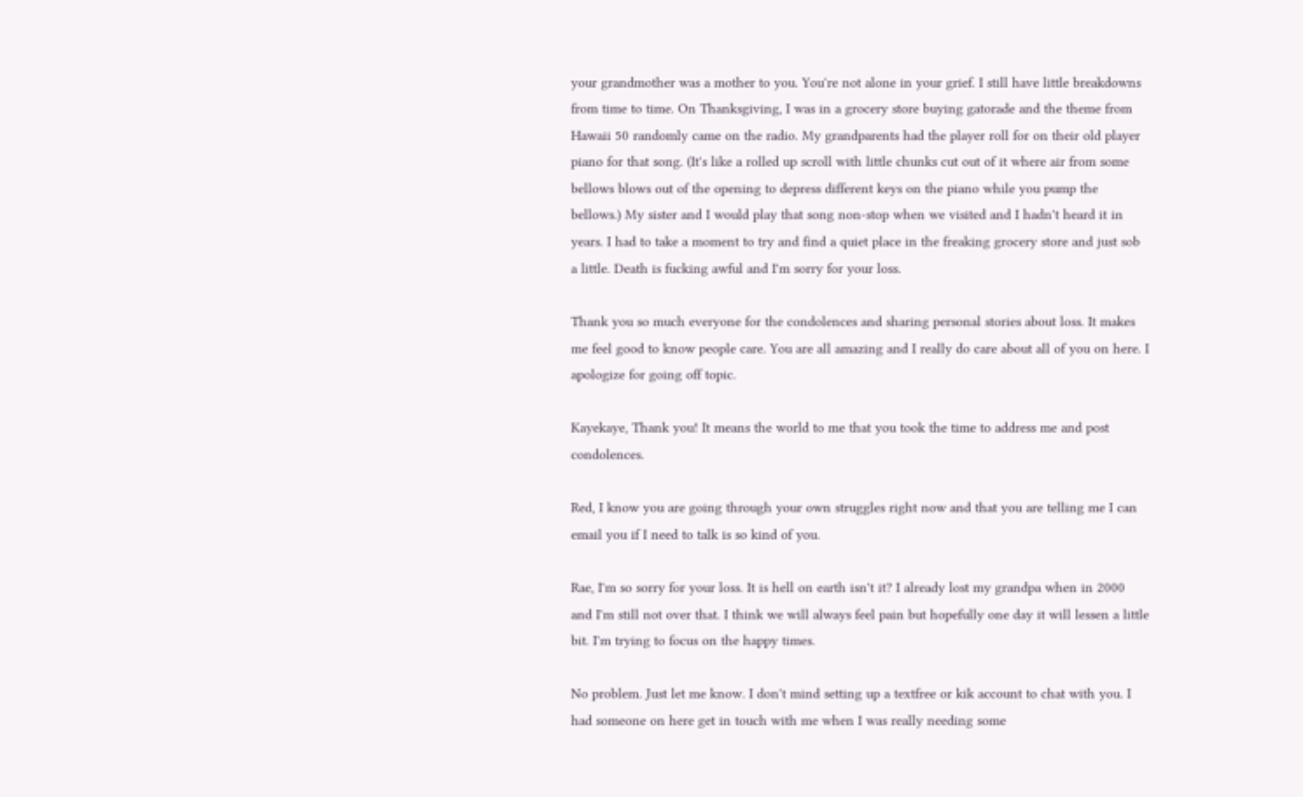your grandmother was a mother to you. You're not alone in your grief. I still have little breakdowns from time to time. On Thanksgiving, I was in a grocery store buying gatorade and the theme from Hawaii 50 randomly came on the radio. My grandparents had the player roll for on their old player piano for that song. (It's like a rolled up scroll with little chunks cut out of it where air from some bellows blows out of the opening to depress different keys on the piano while you pump the bellows.) My sister and I would play that song non-stop when we visited and I hadn't heard it in years. I had to take a moment to try and find a quiet place in the freaking grocery store and just sob a little. Death is fucking awful and I'm sorry for your loss.

Thank you so much everyone for the condolences and sharing personal stories about loss. It makes me feel good to know people care. You are all amazing and I really do care about all of you on here. I apologize for going off topic.

Kayekaye, Thank you! It means the world to me that you took the time to address me and post condolences.

Red, I know you are going through your own struggles right now and that you are telling me I can email you if I need to talk is so kind of you.

Rae, I'm so sorry for your loss. It is hell on earth isn't it? I already lost my grandpa when in 2000 and I'm still not over that. I think we will always feel pain but hopefully one day it will lessen a little bit. I'm trying to focus on the happy times.

No problem. Just let me know. I don't mind setting up a textfree or kik account to chat with you. I had someone on here get in touch with me when I was really needing some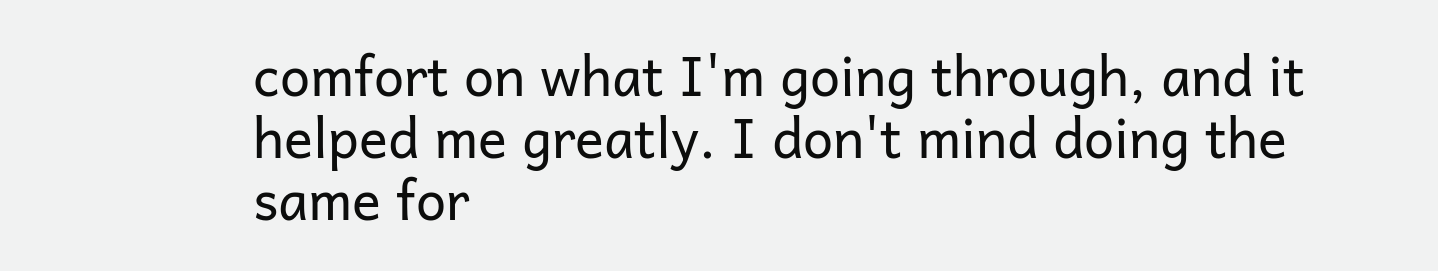comfort on what I'm going through, and it helped me greatly. I don't mind doing the same for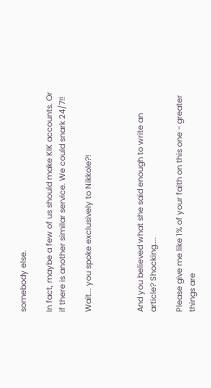somebody else.

In fact, maybe a few of us should make KIK accounts. Or if there is another similar service. We could snark 24/7!!

Wait... you spoke exclusively to Nikkole?!



And you believed what she said enough to write an article? Shocking....

Please give me like 1% of your faith on this one - greater things are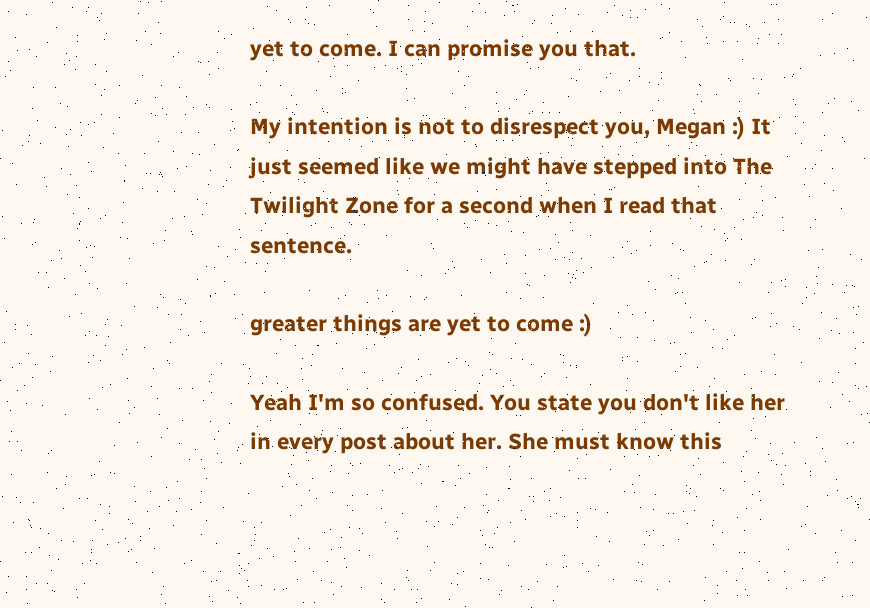yet to come. I can promise you that.

My intention is not to disrespect you, Megan :) It just seemed like we might have stepped into The Twilight Zone for a second when I read that sentence.

greater things are yet to come :)

Yeah I'm so confused. You state you don't like her in every post about her. She must know this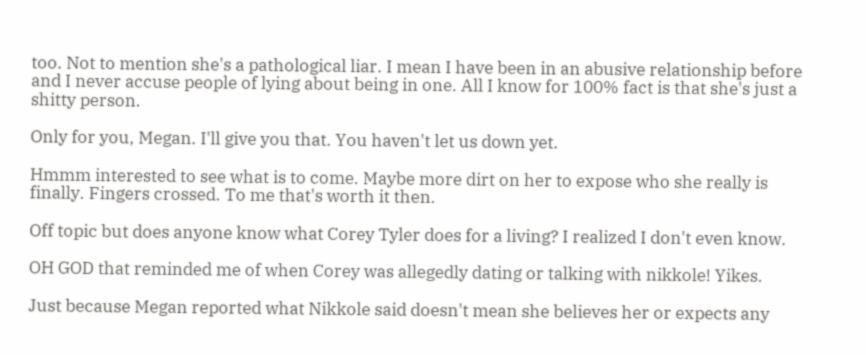too. Not to mention she's a pathological liar. I mean I have been in an abusive relationship before and I never accuse people of lying about being in one. All I know for 100% fact is that she's just a shitty person.

Only for you, Megan. I'll give you that. You haven't let us down yet.

Hmmm interested to see what is to come. Maybe more dirt on her to expose who she really is finally. Fingers crossed. To me that's worth it then.

Off topic but does anyone know what Corey Tyler does for a living? I realized I don't even know.

OH GOD that reminded me of when Corey was allegedly dating or talking with nikkole! Yikes.

Just because Megan reported what Nikkole said doesn't mean she believes her or expects any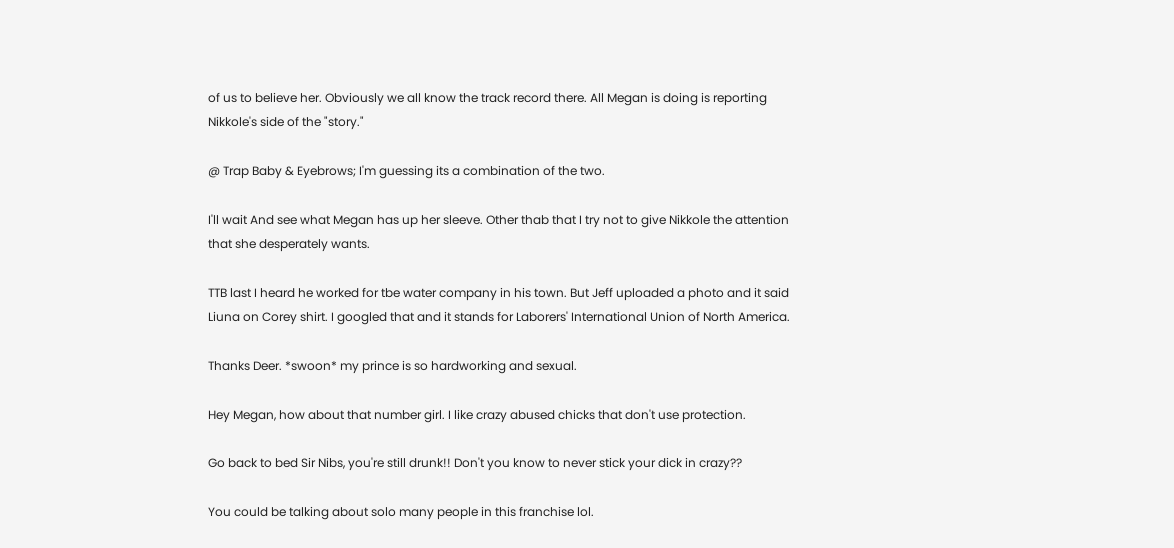of us to believe her. Obviously we all know the track record there. All Megan is doing is reporting Nikkole's side of the "story."

@ Trap Baby & Eyebrows; I'm guessing its a combination of the two.

I'll wait And see what Megan has up her sleeve. Other thab that I try not to give Nikkole the attention that she desperately wants.

TTB last I heard he worked for tbe water company in his town. But Jeff uploaded a photo and it said Liuna on Corey shirt. I googled that and it stands for Laborers' International Union of North America.

Thanks Deer. *swoon* my prince is so hardworking and sexual.

Hey Megan, how about that number girl. I like crazy abused chicks that don't use protection.

Go back to bed Sir Nibs, you're still drunk!! Don't you know to never stick your dick in crazy??

You could be talking about solo many people in this franchise lol.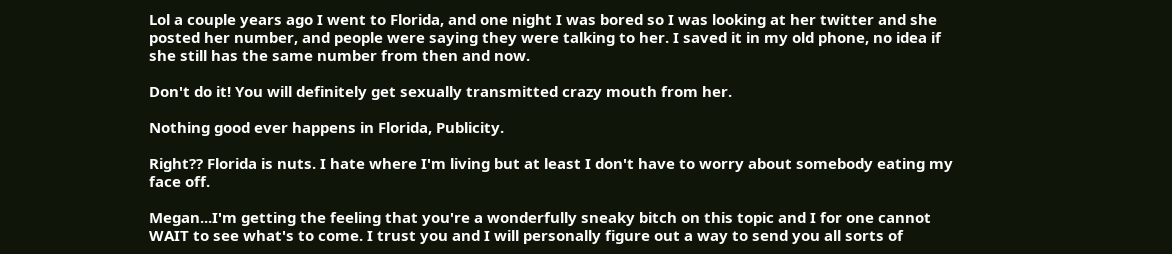Lol a couple years ago I went to Florida, and one night I was bored so I was looking at her twitter and she posted her number, and people were saying they were talking to her. I saved it in my old phone, no idea if she still has the same number from then and now.

Don't do it! You will definitely get sexually transmitted crazy mouth from her.

Nothing good ever happens in Florida, Publicity.

Right?? Florida is nuts. I hate where I'm living but at least I don't have to worry about somebody eating my face off.

Megan...I'm getting the feeling that you're a wonderfully sneaky bitch on this topic and I for one cannot WAIT to see what's to come. I trust you and I will personally figure out a way to send you all sorts of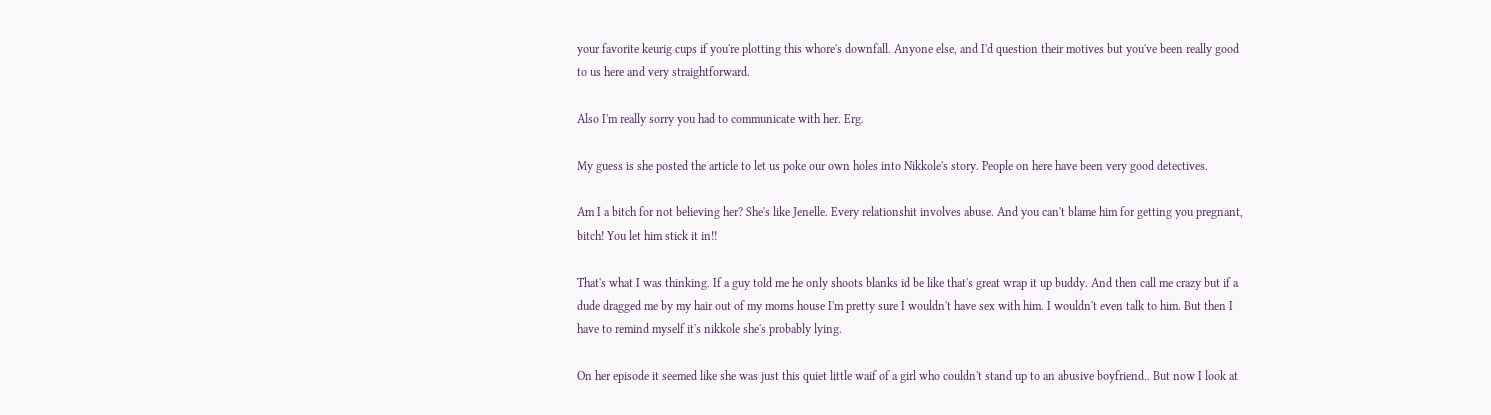your favorite keurig cups if you're plotting this whore's downfall. Anyone else, and I'd question their motives but you've been really good to us here and very straightforward.

Also I'm really sorry you had to communicate with her. Erg.

My guess is she posted the article to let us poke our own holes into Nikkole's story. People on here have been very good detectives.

Am I a bitch for not believing her? She's like Jenelle. Every relationshit involves abuse. And you can't blame him for getting you pregnant, bitch! You let him stick it in!!

That's what I was thinking. If a guy told me he only shoots blanks id be like that's great wrap it up buddy. And then call me crazy but if a dude dragged me by my hair out of my moms house I'm pretty sure I wouldn't have sex with him. I wouldn't even talk to him. But then I have to remind myself it's nikkole she's probably lying.

On her episode it seemed like she was just this quiet little waif of a girl who couldn't stand up to an abusive boyfriend.. But now I look at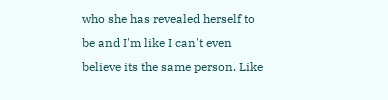who she has revealed herself to be and I'm like I can't even believe its the same person. Like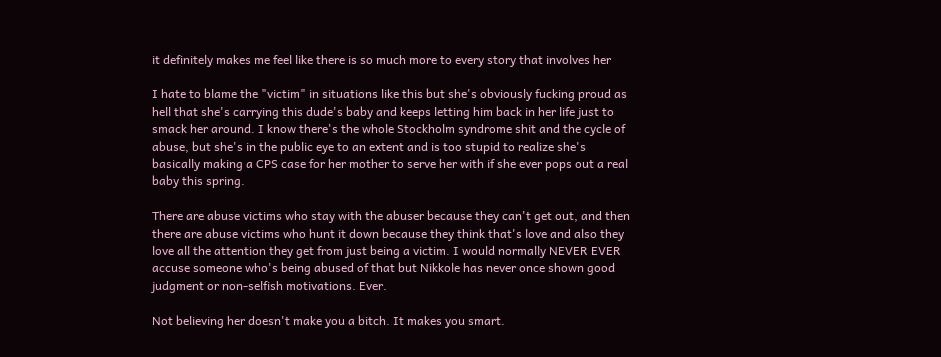it definitely makes me feel like there is so much more to every story that involves her

I hate to blame the "victim" in situations like this but she's obviously fucking proud as hell that she's carrying this dude's baby and keeps letting him back in her life just to smack her around. I know there's the whole Stockholm syndrome shit and the cycle of abuse, but she's in the public eye to an extent and is too stupid to realize she's basically making a CPS case for her mother to serve her with if she ever pops out a real baby this spring.

There are abuse victims who stay with the abuser because they can't get out, and then there are abuse victims who hunt it down because they think that's love and also they love all the attention they get from just being a victim. I would normally NEVER EVER accuse someone who's being abused of that but Nikkole has never once shown good judgment or non-selfish motivations. Ever.

Not believing her doesn't make you a bitch. It makes you smart.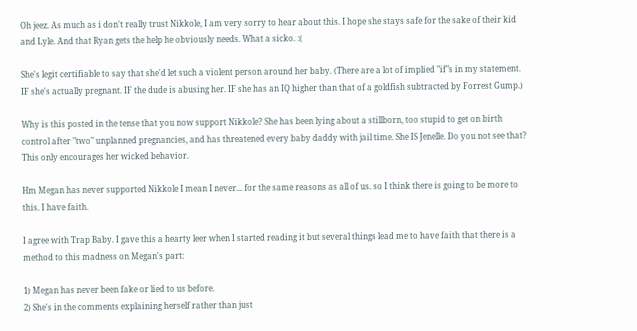Oh jeez. As much as i don't really trust Nikkole, I am very sorry to hear about this. I hope she stays safe for the sake of their kid and Lyle. And that Ryan gets the help he obviously needs. What a sicko. :(

She's legit certifiable to say that she'd let such a violent person around her baby. (There are a lot of implied "if"s in my statement. IF she's actually pregnant. IF the dude is abusing her. IF she has an IQ higher than that of a goldfish subtracted by Forrest Gump.)

Why is this posted in the tense that you now support Nikkole? She has been lying about a stillborn, too stupid to get on birth control after "two" unplanned pregnancies, and has threatened every baby daddy with jail time. She IS Jenelle. Do you not see that? This only encourages her wicked behavior.

Hm Megan has never supported Nikkole I mean I never... for the same reasons as all of us. so I think there is going to be more to this. I have faith.

I agree with Trap Baby. I gave this a hearty leer when I started reading it but several things lead me to have faith that there is a method to this madness on Megan's part:

1) Megan has never been fake or lied to us before.
2) She's in the comments explaining herself rather than just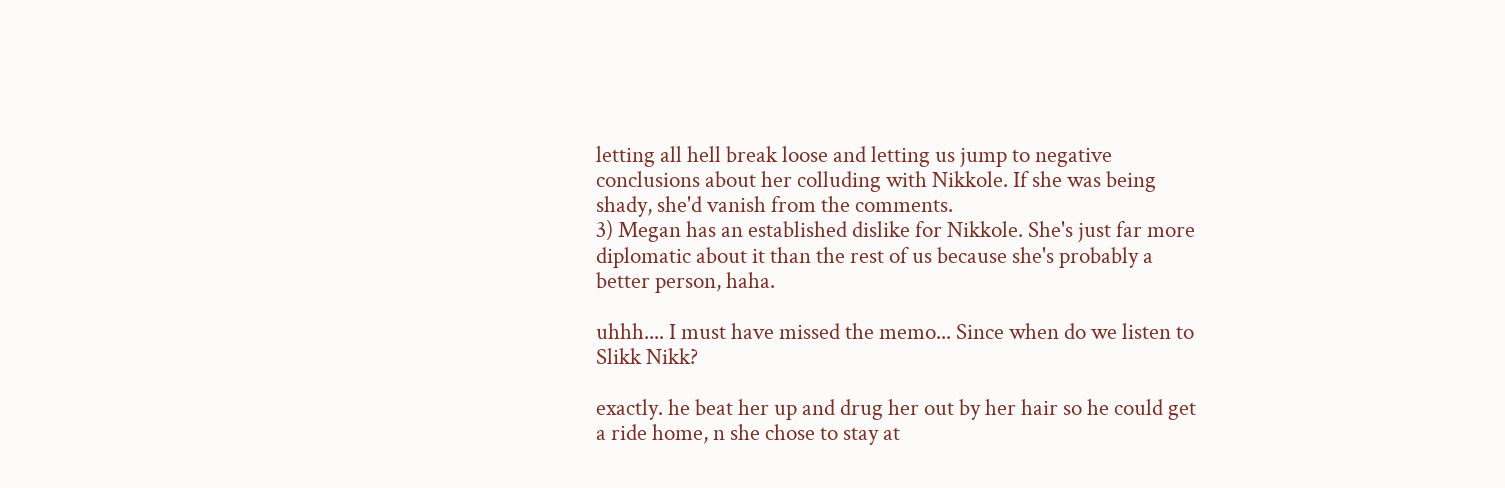letting all hell break loose and letting us jump to negative conclusions about her colluding with Nikkole. If she was being shady, she'd vanish from the comments.
3) Megan has an established dislike for Nikkole. She's just far more diplomatic about it than the rest of us because she's probably a better person, haha.

uhhh.... I must have missed the memo... Since when do we listen to Slikk Nikk?

exactly. he beat her up and drug her out by her hair so he could get a ride home, n she chose to stay at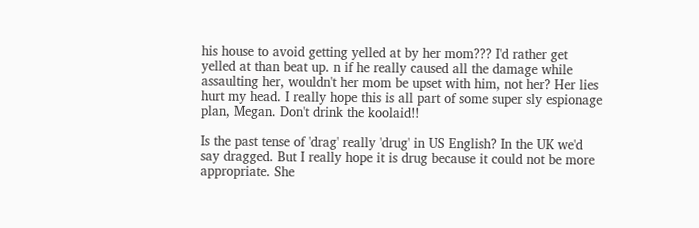his house to avoid getting yelled at by her mom??? I'd rather get yelled at than beat up. n if he really caused all the damage while assaulting her, wouldn't her mom be upset with him, not her? Her lies hurt my head. I really hope this is all part of some super sly espionage plan, Megan. Don't drink the koolaid!!

Is the past tense of 'drag' really 'drug' in US English? In the UK we'd say dragged. But I really hope it is drug because it could not be more appropriate. She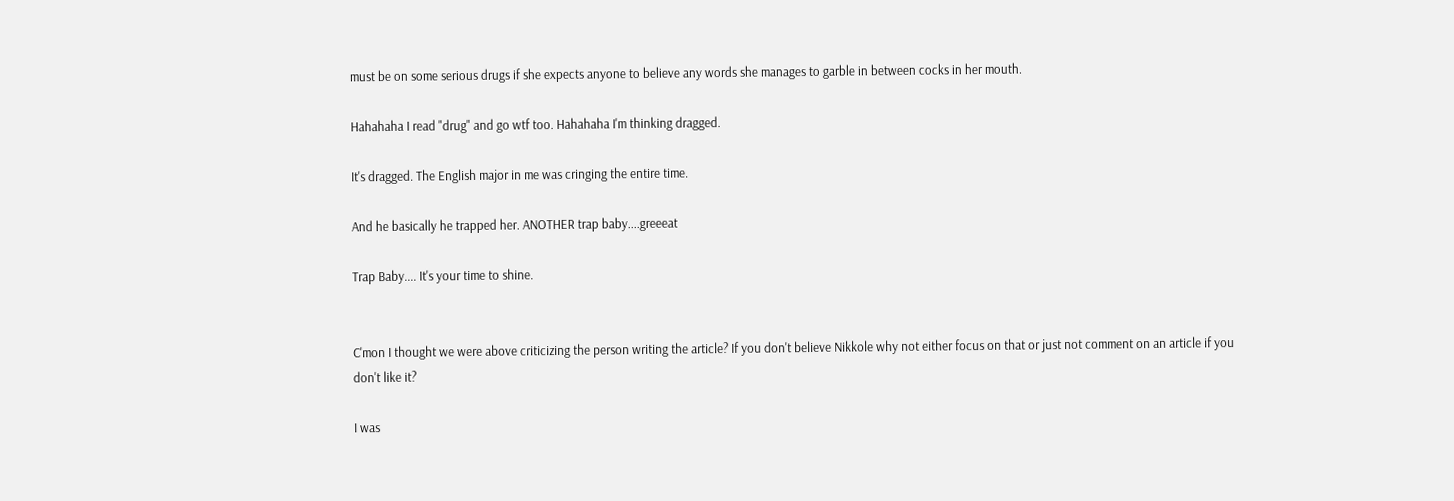must be on some serious drugs if she expects anyone to believe any words she manages to garble in between cocks in her mouth.

Hahahaha I read "drug" and go wtf too. Hahahaha I'm thinking dragged.

It's dragged. The English major in me was cringing the entire time.

And he basically he trapped her. ANOTHER trap baby....greeeat

Trap Baby.... It's your time to shine.


C'mon I thought we were above criticizing the person writing the article? If you don't believe Nikkole why not either focus on that or just not comment on an article if you don't like it?

I was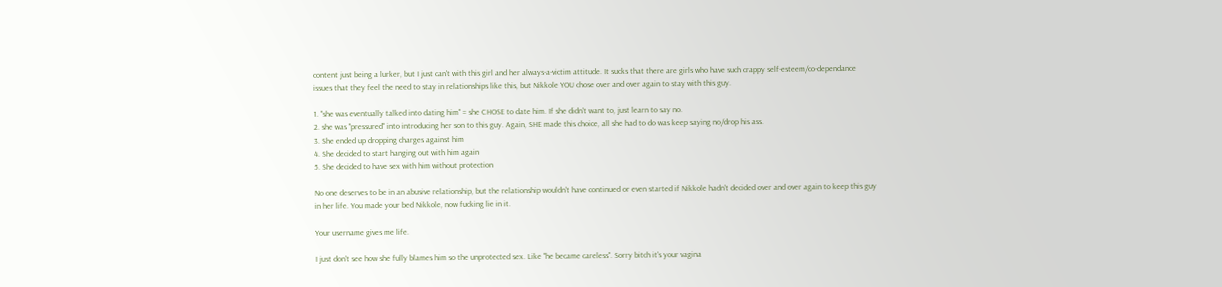content just being a lurker, but I just can't with this girl and her always-a-victim attitude. It sucks that there are girls who have such crappy self-esteem/co-dependance issues that they feel the need to stay in relationships like this, but Nikkole YOU chose over and over again to stay with this guy.

1. "she was eventually talked into dating him" = she CHOSE to date him. If she didn't want to, just learn to say no.
2. she was "pressured" into introducing her son to this guy. Again, SHE made this choice, all she had to do was keep saying no/drop his ass.
3. She ended up dropping charges against him
4. She decided to start hanging out with him again
5. She decided to have sex with him without protection

No one deserves to be in an abusive relationship, but the relationship wouldn't have continued or even started if Nikkole hadn't decided over and over again to keep this guy in her life. You made your bed Nikkole, now fucking lie in it.

Your username gives me life.

I just don't see how she fully blames him so the unprotected sex. Like "he became careless". Sorry bitch it's your vagina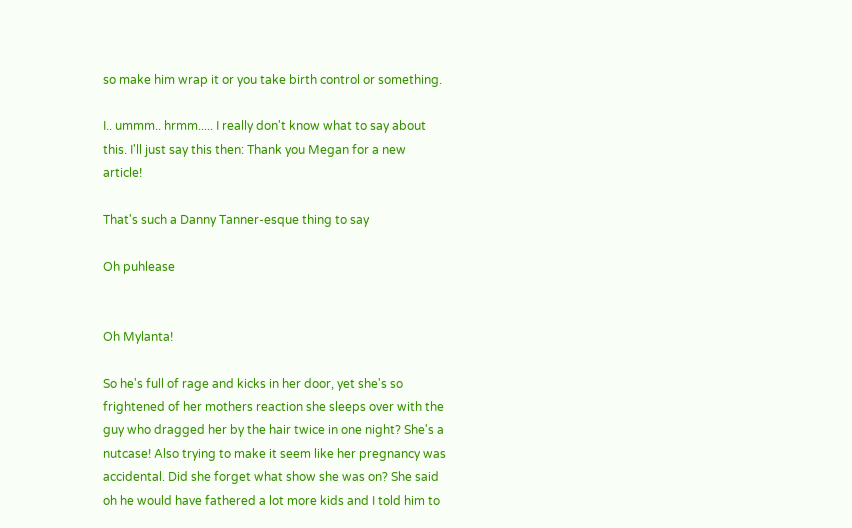so make him wrap it or you take birth control or something.

I.. ummm.. hrmm..... I really don't know what to say about this. I'll just say this then: Thank you Megan for a new article!

That's such a Danny Tanner-esque thing to say

Oh puhlease


Oh Mylanta!

So he's full of rage and kicks in her door, yet she's so frightened of her mothers reaction she sleeps over with the guy who dragged her by the hair twice in one night? She's a nutcase! Also trying to make it seem like her pregnancy was accidental. Did she forget what show she was on? She said oh he would have fathered a lot more kids and I told him to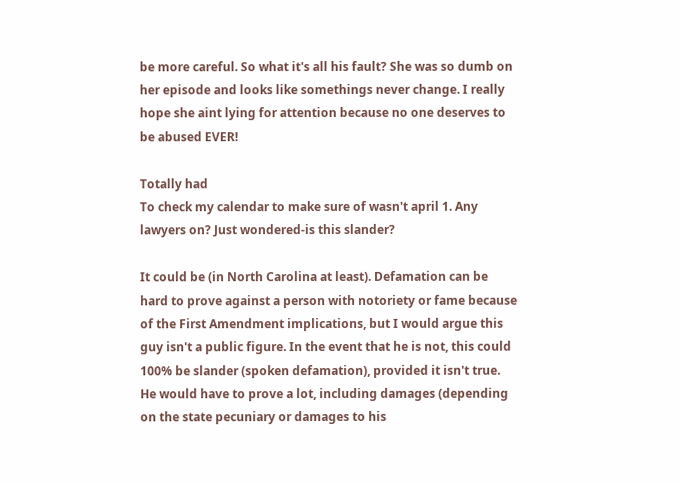be more careful. So what it's all his fault? She was so dumb on her episode and looks like somethings never change. I really hope she aint lying for attention because no one deserves to be abused EVER!

Totally had
To check my calendar to make sure of wasn't april 1. Any lawyers on? Just wondered-is this slander?

It could be (in North Carolina at least). Defamation can be hard to prove against a person with notoriety or fame because of the First Amendment implications, but I would argue this guy isn't a public figure. In the event that he is not, this could 100% be slander (spoken defamation), provided it isn't true. He would have to prove a lot, including damages (depending on the state pecuniary or damages to his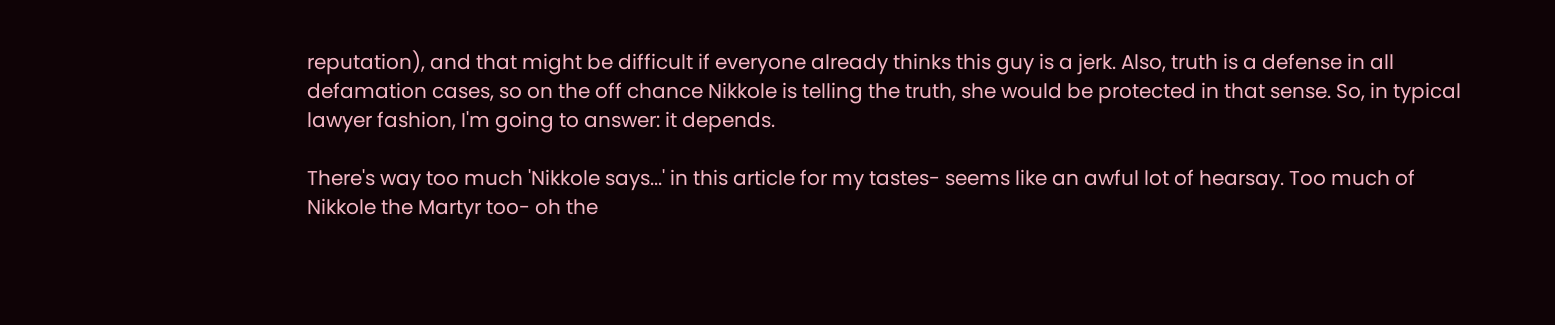reputation), and that might be difficult if everyone already thinks this guy is a jerk. Also, truth is a defense in all defamation cases, so on the off chance Nikkole is telling the truth, she would be protected in that sense. So, in typical lawyer fashion, I'm going to answer: it depends.

There's way too much 'Nikkole says...' in this article for my tastes- seems like an awful lot of hearsay. Too much of Nikkole the Martyr too- oh the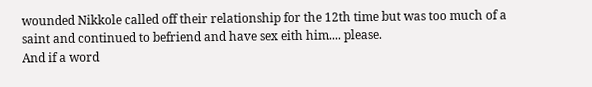wounded Nikkole called off their relationship for the 12th time but was too much of a saint and continued to befriend and have sex eith him.... please.
And if a word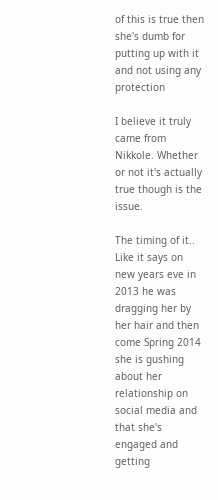of this is true then she's dumb for putting up with it and not using any protection

I believe it truly came from Nikkole. Whether or not it's actually true though is the issue.

The timing of it.. Like it says on new years eve in 2013 he was dragging her by her hair and then come Spring 2014 she is gushing about her relationship on social media and that she's engaged and getting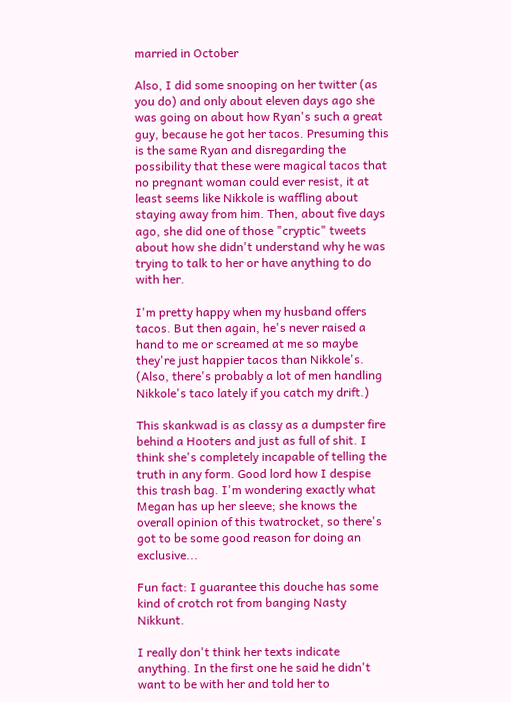married in October

Also, I did some snooping on her twitter (as you do) and only about eleven days ago she was going on about how Ryan's such a great guy, because he got her tacos. Presuming this is the same Ryan and disregarding the possibility that these were magical tacos that no pregnant woman could ever resist, it at least seems like Nikkole is waffling about staying away from him. Then, about five days ago, she did one of those "cryptic" tweets about how she didn't understand why he was trying to talk to her or have anything to do with her.

I'm pretty happy when my husband offers tacos. But then again, he's never raised a hand to me or screamed at me so maybe they're just happier tacos than Nikkole's. (Also, there's probably a lot of men handling Nikkole's taco lately if you catch my drift.)

This skankwad is as classy as a dumpster fire behind a Hooters and just as full of shit. I think she's completely incapable of telling the truth in any form. Good lord how I despise this trash bag. I'm wondering exactly what Megan has up her sleeve; she knows the overall opinion of this twatrocket, so there's got to be some good reason for doing an exclusive...

Fun fact: I guarantee this douche has some kind of crotch rot from banging Nasty Nikkunt.

I really don't think her texts indicate anything. In the first one he said he didn't want to be with her and told her to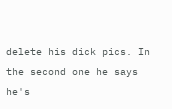delete his dick pics. In the second one he says he's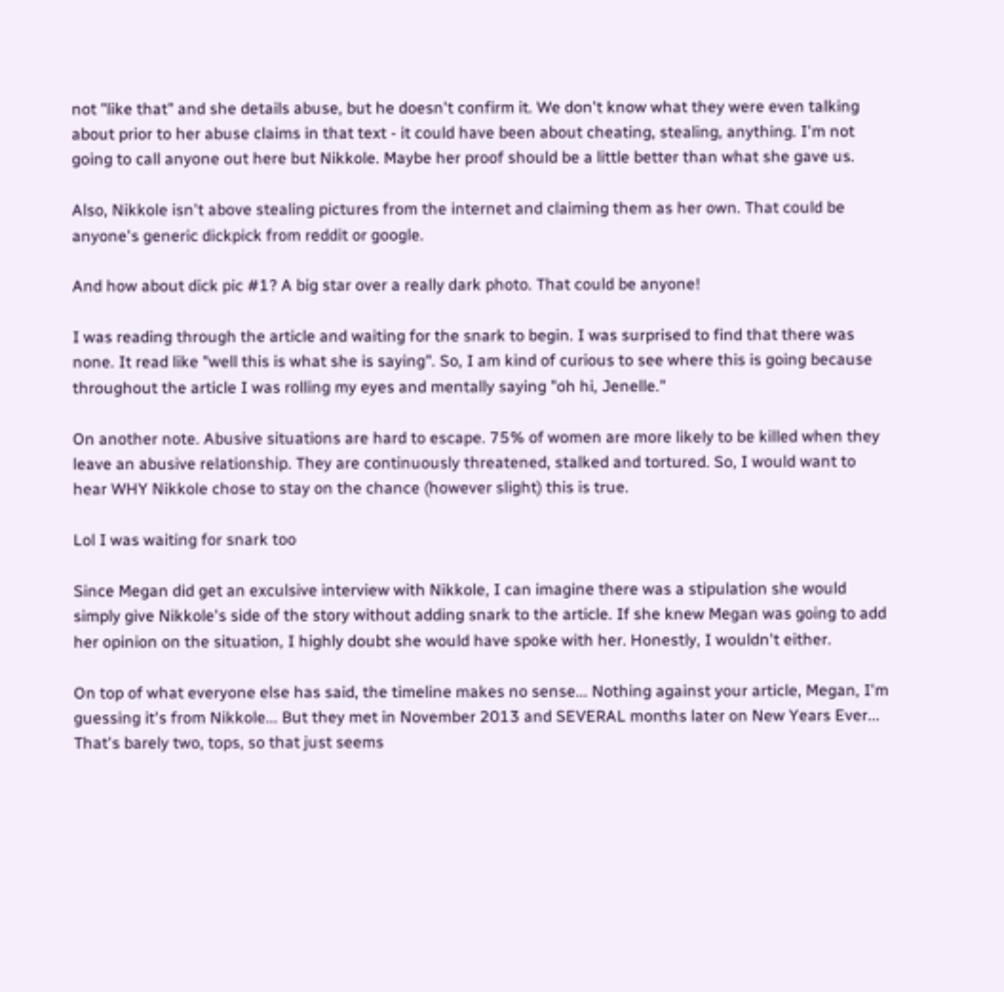not "like that" and she details abuse, but he doesn't confirm it. We don't know what they were even talking about prior to her abuse claims in that text - it could have been about cheating, stealing, anything. I'm not going to call anyone out here but Nikkole. Maybe her proof should be a little better than what she gave us.

Also, Nikkole isn't above stealing pictures from the internet and claiming them as her own. That could be anyone's generic dickpick from reddit or google.

And how about dick pic #1? A big star over a really dark photo. That could be anyone!

I was reading through the article and waiting for the snark to begin. I was surprised to find that there was none. It read like "well this is what she is saying". So, I am kind of curious to see where this is going because throughout the article I was rolling my eyes and mentally saying "oh hi, Jenelle."

On another note. Abusive situations are hard to escape. 75% of women are more likely to be killed when they leave an abusive relationship. They are continuously threatened, stalked and tortured. So, I would want to hear WHY Nikkole chose to stay on the chance (however slight) this is true.

Lol I was waiting for snark too

Since Megan did get an exculsive interview with Nikkole, I can imagine there was a stipulation she would simply give Nikkole's side of the story without adding snark to the article. If she knew Megan was going to add her opinion on the situation, I highly doubt she would have spoke with her. Honestly, I wouldn't either.

On top of what everyone else has said, the timeline makes no sense... Nothing against your article, Megan, I'm guessing it's from Nikkole... But they met in November 2013 and SEVERAL months later on New Years Ever... That's barely two, tops, so that just seems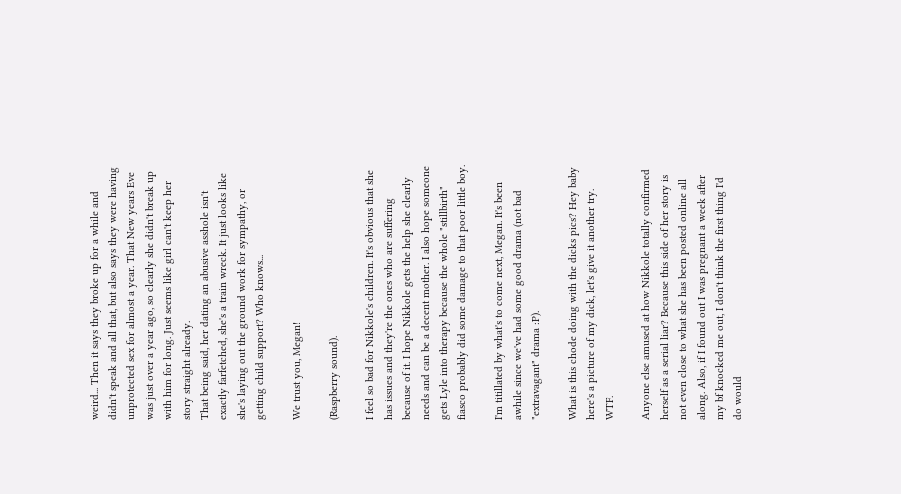weird... Then it says they broke up for a while and didn't speak and all that, but also says they were having unprotected sex for almost a year. That New years Eve was just over a year ago, so clearly she didn't break up with him for long. Just seems like girl can't keep her story straight already.
That being said, her dating an abusive asshole isn't exactly farfetched, she's a train wreck. It just looks like she's laying out the ground work for sympathy, or getting child support? Who knows...

We trust you, Megan!

(Raspberry sound).

I feel so bad for Nikkole's children. It's obvious that she has issues and they're the ones who are suffering because of it. I hope Nikkole gets the help she clearly needs and can be a decent mother. I also hope someone gets Lyle into therapy because the whole "stillbirth" fiasco probably did some damage to that poor little boy.

I'm titillated by what's to come next, Megan. It's been awhile since we've had some good drama (not bad "extravagant" drama :P).

What is this chode doing with the dicks pics? Hey baby here's a picture of my dick, let's give it another try. WTF.

Anyone else amused at how Nikkole totally confirmed herself as a serial liar? Because this side of her story is not even close to what she has been posted online all along. Also, if I found out I was pregnant a week after my bf knocked me out, I don't think the first thing I'd do would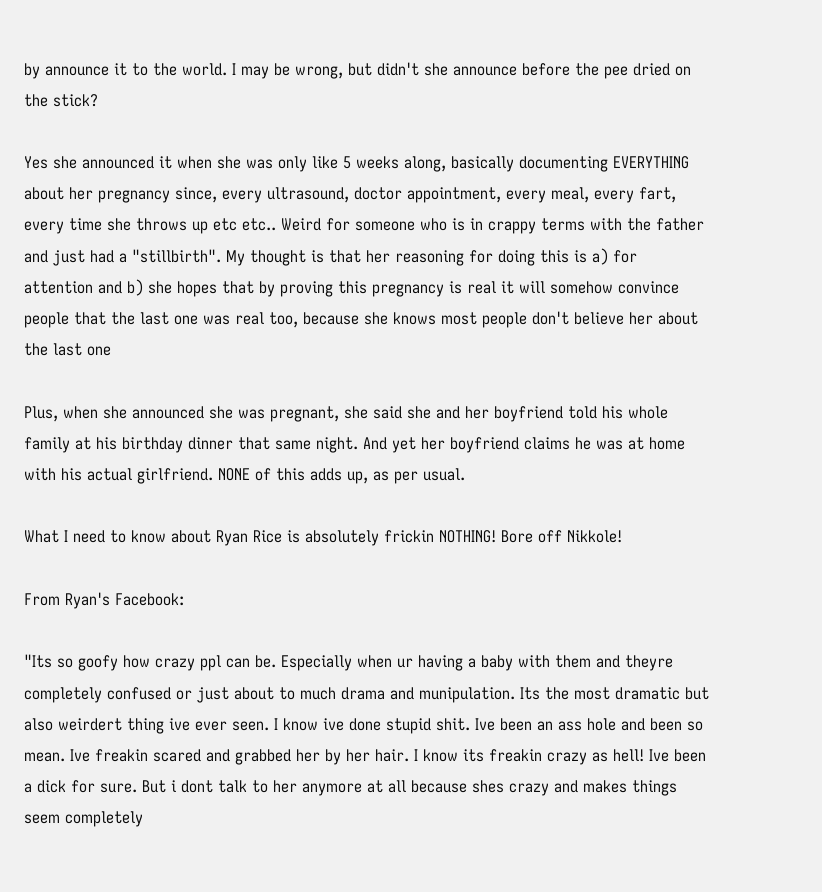by announce it to the world. I may be wrong, but didn't she announce before the pee dried on the stick?

Yes she announced it when she was only like 5 weeks along, basically documenting EVERYTHING about her pregnancy since, every ultrasound, doctor appointment, every meal, every fart, every time she throws up etc etc.. Weird for someone who is in crappy terms with the father and just had a "stillbirth". My thought is that her reasoning for doing this is a) for attention and b) she hopes that by proving this pregnancy is real it will somehow convince people that the last one was real too, because she knows most people don't believe her about the last one

Plus, when she announced she was pregnant, she said she and her boyfriend told his whole family at his birthday dinner that same night. And yet her boyfriend claims he was at home with his actual girlfriend. NONE of this adds up, as per usual.

What I need to know about Ryan Rice is absolutely frickin NOTHING! Bore off Nikkole!

From Ryan's Facebook:

"Its so goofy how crazy ppl can be. Especially when ur having a baby with them and theyre completely confused or just about to much drama and munipulation. Its the most dramatic but also weirdert thing ive ever seen. I know ive done stupid shit. Ive been an ass hole and been so mean. Ive freakin scared and grabbed her by her hair. I know its freakin crazy as hell! Ive been a dick for sure. But i dont talk to her anymore at all because shes crazy and makes things seem completely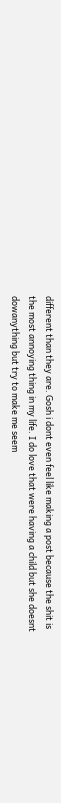different than they are. Gosh i dont even feel like making a post because the shit is the most annoying thing in my life. I do love that were having a child but she doesnt dowanything but try to make me seem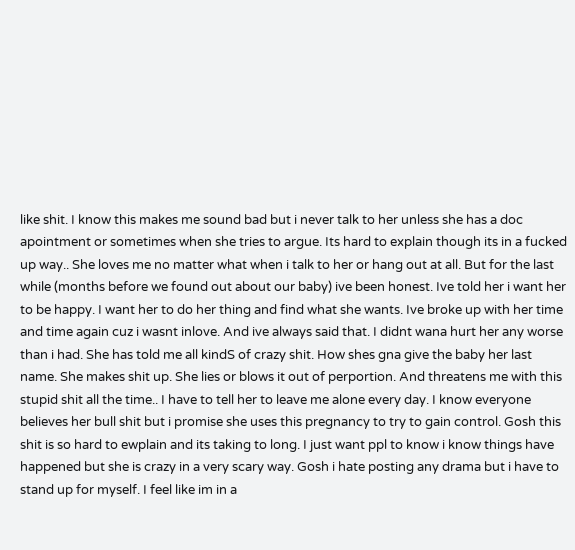like shit. I know this makes me sound bad but i never talk to her unless she has a doc apointment or sometimes when she tries to argue. Its hard to explain though its in a fucked up way.. She loves me no matter what when i talk to her or hang out at all. But for the last while (months before we found out about our baby) ive been honest. Ive told her i want her to be happy. I want her to do her thing and find what she wants. Ive broke up with her time and time again cuz i wasnt inlove. And ive always said that. I didnt wana hurt her any worse than i had. She has told me all kindS of crazy shit. How shes gna give the baby her last name. She makes shit up. She lies or blows it out of perportion. And threatens me with this stupid shit all the time.. I have to tell her to leave me alone every day. I know everyone believes her bull shit but i promise she uses this pregnancy to try to gain control. Gosh this shit is so hard to ewplain and its taking to long. I just want ppl to know i know things have happened but she is crazy in a very scary way. Gosh i hate posting any drama but i have to stand up for myself. I feel like im in a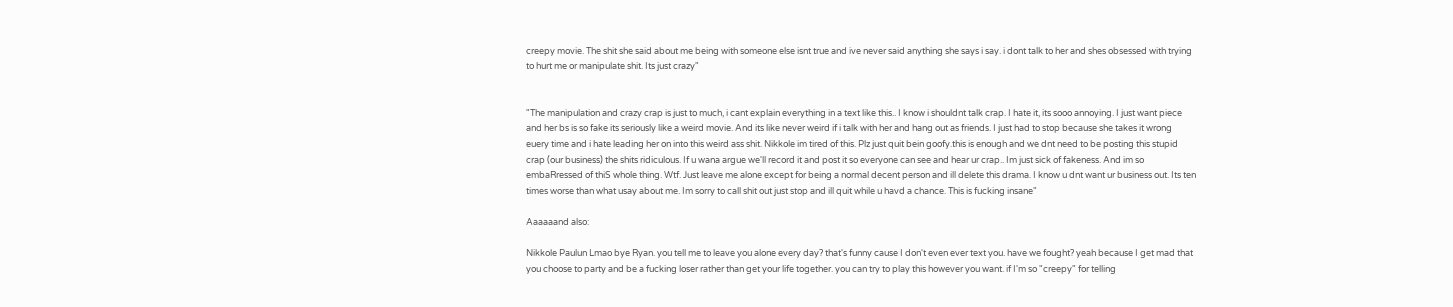creepy movie. The shit she said about me being with someone else isnt true and ive never said anything she says i say. i dont talk to her and shes obsessed with trying to hurt me or manipulate shit. Its just crazy"


"The manipulation and crazy crap is just to much, i cant explain everything in a text like this.. I know i shouldnt talk crap. I hate it, its sooo annoying. I just want piece and her bs is so fake its seriously like a weird movie. And its like never weird if i talk with her and hang out as friends. I just had to stop because she takes it wrong euery time and i hate leading her on into this weird ass shit. Nikkole im tired of this. Plz just quit bein goofy.this is enough and we dnt need to be posting this stupid crap (our business) the shits ridiculous. If u wana argue we'll record it and post it so everyone can see and hear ur crap.. Im just sick of fakeness. And im so embaRressed of thiS whole thing. Wtf. Just leave me alone except for being a normal decent person and ill delete this drama. I know u dnt want ur business out. Its ten times worse than what usay about me. Im sorry to call shit out just stop and ill quit while u havd a chance. This is fucking insane"

Aaaaaand also:

Nikkole Paulun Lmao bye Ryan. you tell me to leave you alone every day? that's funny cause I don't even ever text you. have we fought? yeah because I get mad that you choose to party and be a fucking loser rather than get your life together. you can try to play this however you want. if I'm so "creepy" for telling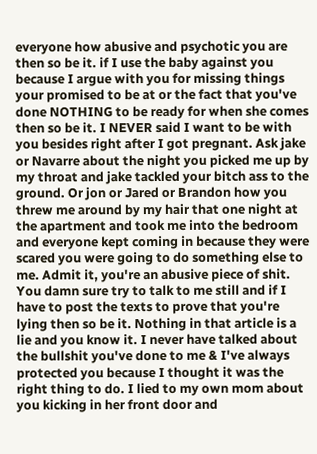everyone how abusive and psychotic you are then so be it. if I use the baby against you because I argue with you for missing things your promised to be at or the fact that you've done NOTHING to be ready for when she comes then so be it. I NEVER said I want to be with you besides right after I got pregnant. Ask jake or Navarre about the night you picked me up by my throat and jake tackled your bitch ass to the ground. Or jon or Jared or Brandon how you threw me around by my hair that one night at the apartment and took me into the bedroom and everyone kept coming in because they were scared you were going to do something else to me. Admit it, you're an abusive piece of shit. You damn sure try to talk to me still and if I have to post the texts to prove that you're lying then so be it. Nothing in that article is a lie and you know it. I never have talked about the bullshit you've done to me & I've always protected you because I thought it was the right thing to do. I lied to my own mom about you kicking in her front door and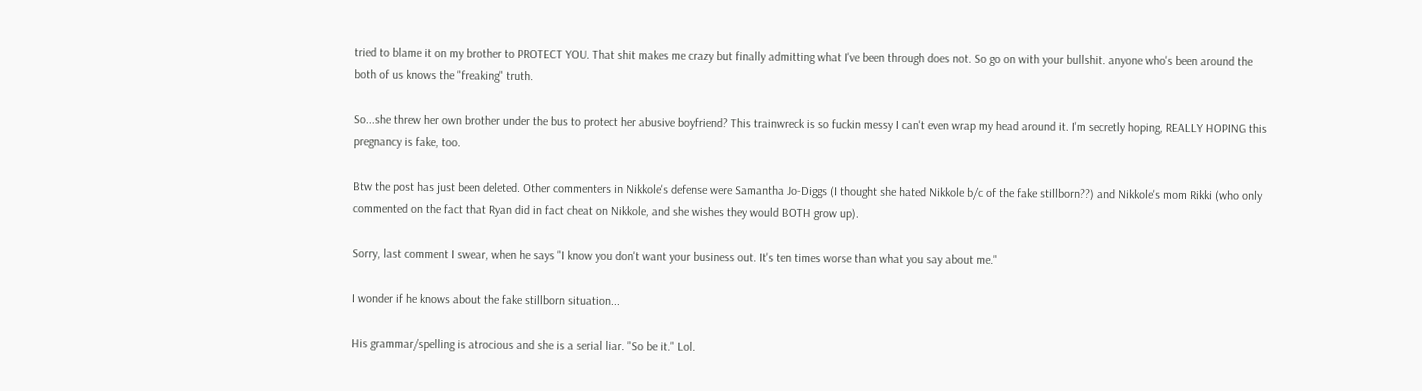tried to blame it on my brother to PROTECT YOU. That shit makes me crazy but finally admitting what I've been through does not. So go on with your bullshit. anyone who's been around the both of us knows the "freaking" truth.

So...she threw her own brother under the bus to protect her abusive boyfriend? This trainwreck is so fuckin messy I can't even wrap my head around it. I'm secretly hoping, REALLY HOPING this pregnancy is fake, too.

Btw the post has just been deleted. Other commenters in Nikkole's defense were Samantha Jo-Diggs (I thought she hated Nikkole b/c of the fake stillborn??) and Nikkole's mom Rikki (who only commented on the fact that Ryan did in fact cheat on Nikkole, and she wishes they would BOTH grow up).

Sorry, last comment I swear, when he says "I know you don't want your business out. It's ten times worse than what you say about me."

I wonder if he knows about the fake stillborn situation...

His grammar/spelling is atrocious and she is a serial liar. "So be it." Lol.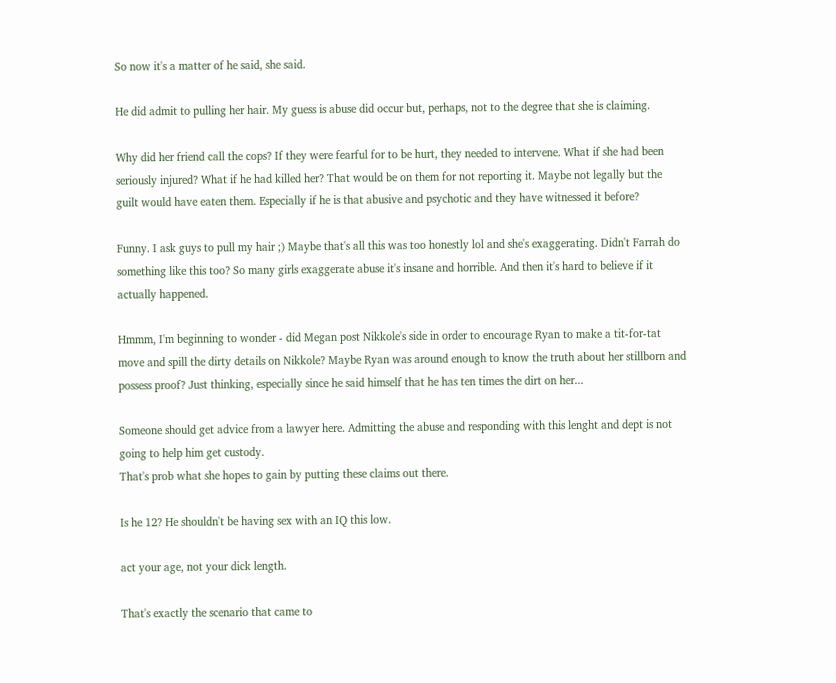So now it's a matter of he said, she said.

He did admit to pulling her hair. My guess is abuse did occur but, perhaps, not to the degree that she is claiming.

Why did her friend call the cops? If they were fearful for to be hurt, they needed to intervene. What if she had been seriously injured? What if he had killed her? That would be on them for not reporting it. Maybe not legally but the guilt would have eaten them. Especially if he is that abusive and psychotic and they have witnessed it before?

Funny. I ask guys to pull my hair ;) Maybe that's all this was too honestly lol and she's exaggerating. Didn't Farrah do something like this too? So many girls exaggerate abuse it's insane and horrible. And then it's hard to believe if it actually happened.

Hmmm, I'm beginning to wonder - did Megan post Nikkole's side in order to encourage Ryan to make a tit-for-tat move and spill the dirty details on Nikkole? Maybe Ryan was around enough to know the truth about her stillborn and possess proof? Just thinking, especially since he said himself that he has ten times the dirt on her...

Someone should get advice from a lawyer here. Admitting the abuse and responding with this lenght and dept is not going to help him get custody.
That's prob what she hopes to gain by putting these claims out there.

Is he 12? He shouldn't be having sex with an IQ this low.

act your age, not your dick length.

That's exactly the scenario that came to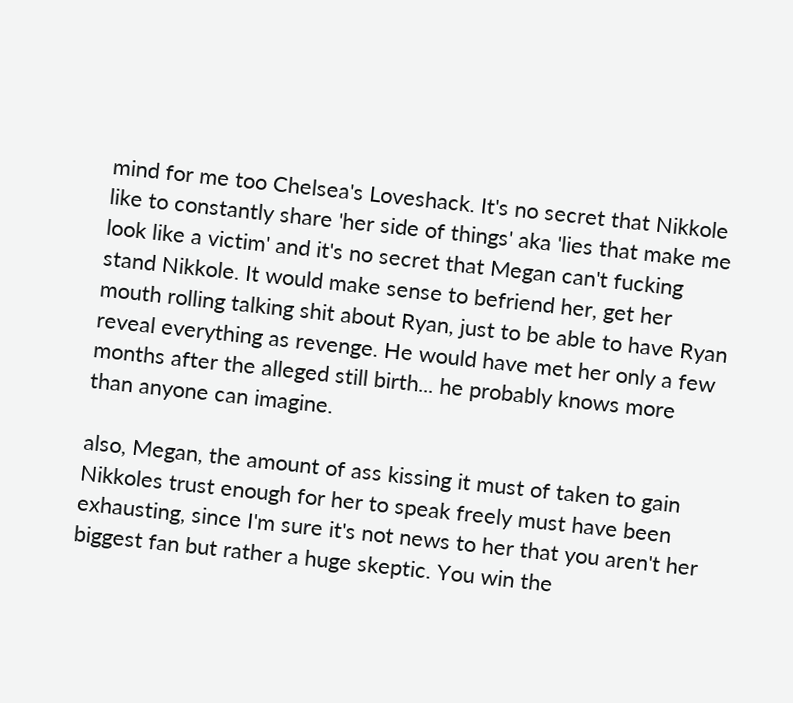mind for me too Chelsea's Loveshack. It's no secret that Nikkole like to constantly share 'her side of things' aka 'lies that make me look like a victim' and it's no secret that Megan can't fucking stand Nikkole. It would make sense to befriend her, get her mouth rolling talking shit about Ryan, just to be able to have Ryan reveal everything as revenge. He would have met her only a few months after the alleged still birth... he probably knows more than anyone can imagine.

also, Megan, the amount of ass kissing it must of taken to gain Nikkoles trust enough for her to speak freely must have been exhausting, since I'm sure it's not news to her that you aren't her biggest fan but rather a huge skeptic. You win the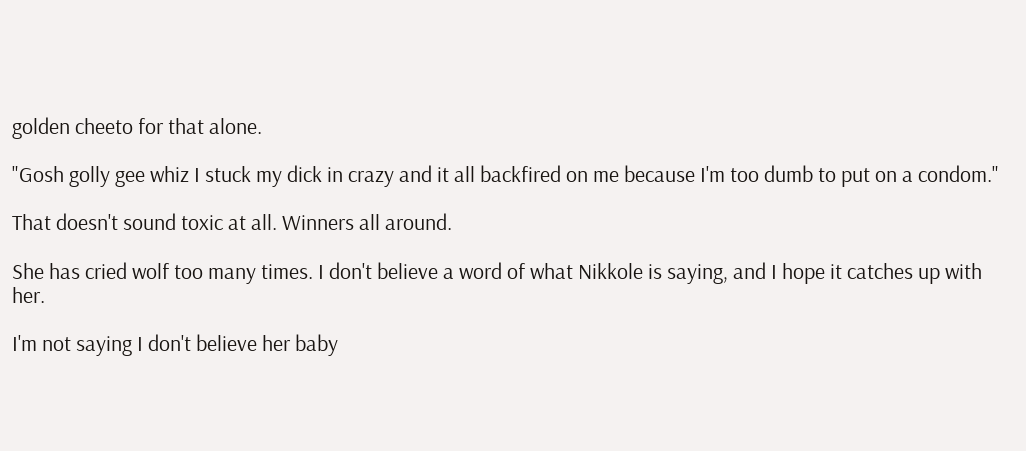golden cheeto for that alone.

"Gosh golly gee whiz I stuck my dick in crazy and it all backfired on me because I'm too dumb to put on a condom."

That doesn't sound toxic at all. Winners all around.

She has cried wolf too many times. I don't believe a word of what Nikkole is saying, and I hope it catches up with her.

I'm not saying I don't believe her baby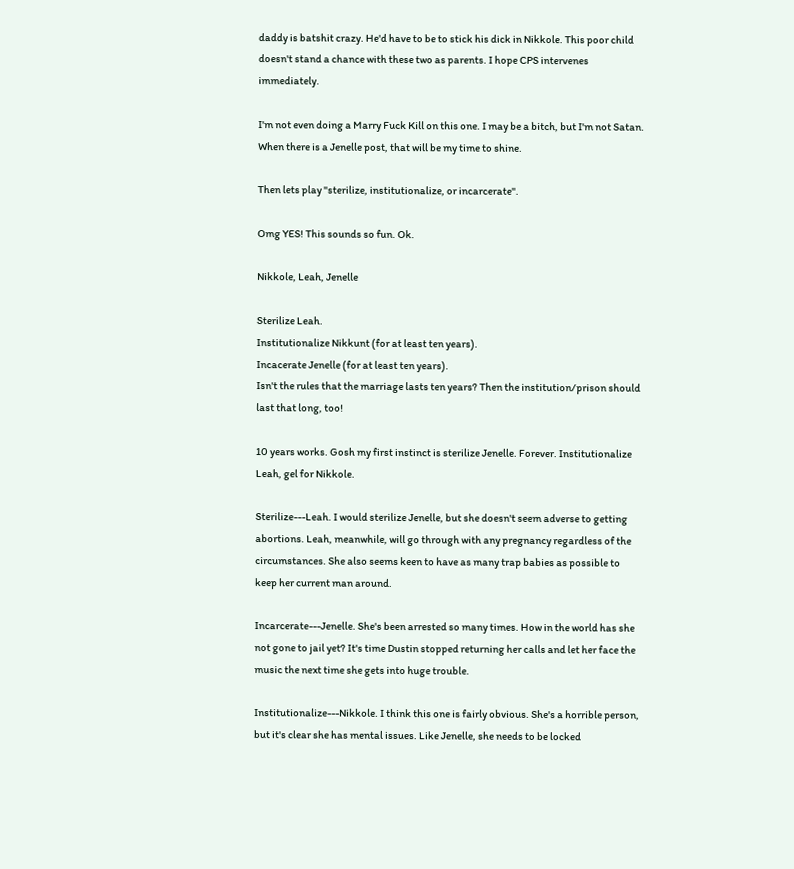daddy is batshit crazy. He'd have to be to stick his dick in Nikkole. This poor child doesn't stand a chance with these two as parents. I hope CPS intervenes immediately.

I'm not even doing a Marry Fuck Kill on this one. I may be a bitch, but I'm not Satan. When there is a Jenelle post, that will be my time to shine.

Then lets play "sterilize, institutionalize, or incarcerate".

Omg YES! This sounds so fun. Ok.

Nikkole, Leah, Jenelle

Sterilize Leah.
Institutionalize Nikkunt (for at least ten years).
Incacerate Jenelle (for at least ten years).
Isn't the rules that the marriage lasts ten years? Then the institution/prison should last that long, too!

10 years works. Gosh my first instinct is sterilize Jenelle. Forever. Institutionalize Leah, gel for Nikkole.

Sterilize---Leah. I would sterilize Jenelle, but she doesn't seem adverse to getting abortions. Leah, meanwhile, will go through with any pregnancy regardless of the circumstances. She also seems keen to have as many trap babies as possible to keep her current man around.

Incarcerate---Jenelle. She's been arrested so many times. How in the world has she not gone to jail yet? It's time Dustin stopped returning her calls and let her face the music the next time she gets into huge trouble.

Institutionalize---Nikkole. I think this one is fairly obvious. She's a horrible person, but it's clear she has mental issues. Like Jenelle, she needs to be locked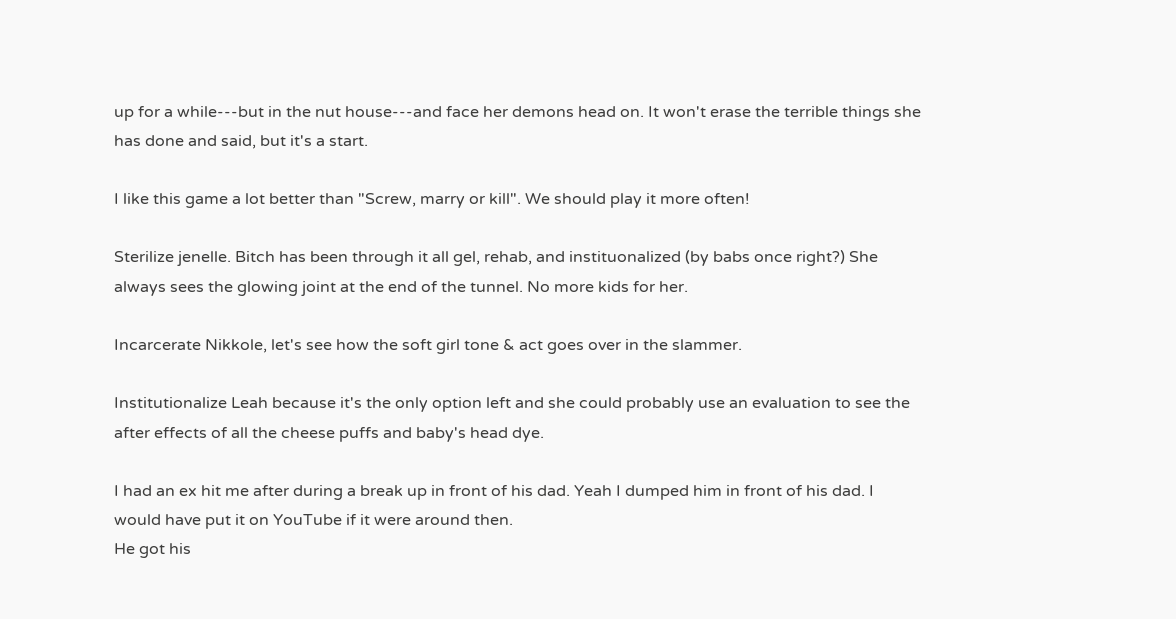up for a while---but in the nut house---and face her demons head on. It won't erase the terrible things she has done and said, but it's a start.

I like this game a lot better than "Screw, marry or kill". We should play it more often!

Sterilize jenelle. Bitch has been through it all gel, rehab, and instituonalized (by babs once right?) She always sees the glowing joint at the end of the tunnel. No more kids for her.

Incarcerate Nikkole, let's see how the soft girl tone & act goes over in the slammer.

Institutionalize Leah because it's the only option left and she could probably use an evaluation to see the after effects of all the cheese puffs and baby's head dye.

I had an ex hit me after during a break up in front of his dad. Yeah I dumped him in front of his dad. I would have put it on YouTube if it were around then.
He got his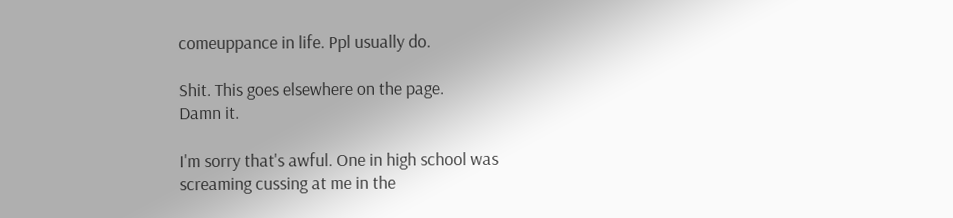comeuppance in life. Ppl usually do.

Shit. This goes elsewhere on the page.
Damn it.

I'm sorry that's awful. One in high school was screaming cussing at me in the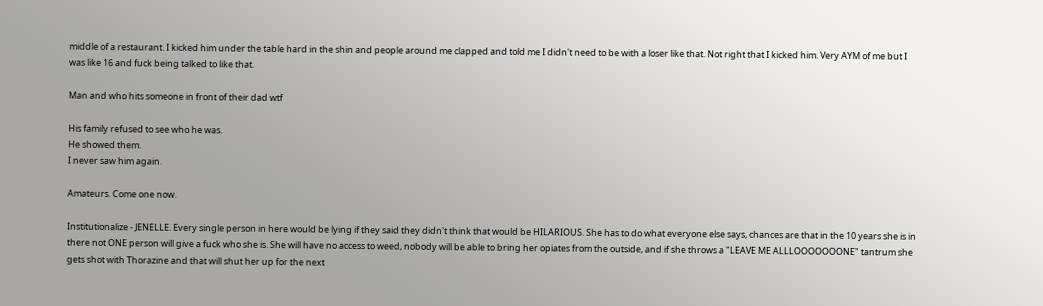middle of a restaurant. I kicked him under the table hard in the shin and people around me clapped and told me I didn't need to be with a loser like that. Not right that I kicked him. Very AYM of me but I was like 16 and fuck being talked to like that.

Man and who hits someone in front of their dad wtf

His family refused to see who he was.
He showed them.
I never saw him again.

Amateurs. Come one now.

Institutionalize - JENELLE. Every single person in here would be lying if they said they didn't think that would be HILARIOUS. She has to do what everyone else says, chances are that in the 10 years she is in there not ONE person will give a fuck who she is. She will have no access to weed, nobody will be able to bring her opiates from the outside, and if she throws a "LEAVE ME ALLLOOOOOOONE" tantrum she gets shot with Thorazine and that will shut her up for the next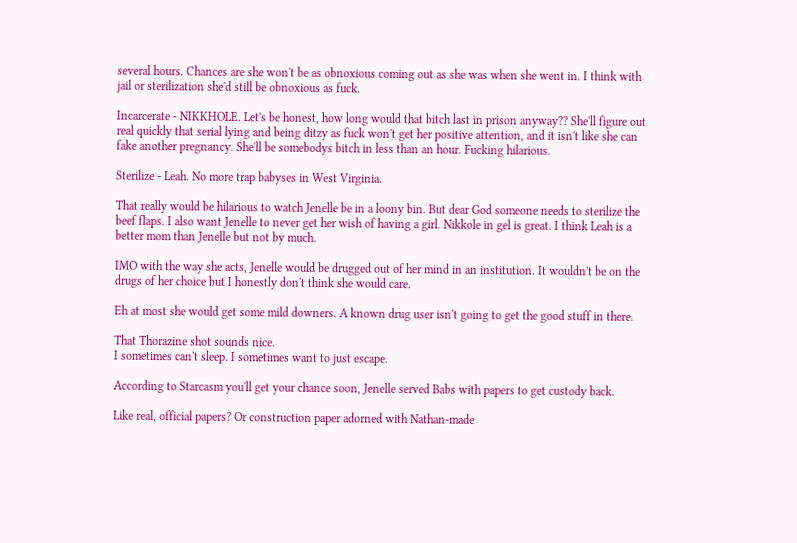several hours. Chances are she won't be as obnoxious coming out as she was when she went in. I think with jail or sterilization she'd still be obnoxious as fuck.

Incarcerate - NIKKHOLE. Let's be honest, how long would that bitch last in prison anyway?? She'll figure out real quickly that serial lying and being ditzy as fuck won't get her positive attention, and it isn't like she can fake another pregnancy. She'll be somebodys bitch in less than an hour. Fucking hilarious.

Sterilize - Leah. No more trap babyses in West Virginia.

That really would be hilarious to watch Jenelle be in a loony bin. But dear God someone needs to sterilize the beef flaps. I also want Jenelle to never get her wish of having a girl. Nikkole in gel is great. I think Leah is a better mom than Jenelle but not by much.

IMO with the way she acts, Jenelle would be drugged out of her mind in an institution. It wouldn't be on the drugs of her choice but I honestly don't think she would care.

Eh at most she would get some mild downers. A known drug user isn't going to get the good stuff in there.

That Thorazine shot sounds nice.
I sometimes can't sleep. I sometimes want to just escape.

According to Starcasm you'll get your chance soon, Jenelle served Babs with papers to get custody back.

Like real, official papers? Or construction paper adorned with Nathan-made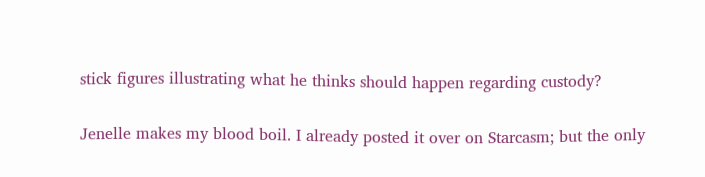stick figures illustrating what he thinks should happen regarding custody?

Jenelle makes my blood boil. I already posted it over on Starcasm; but the only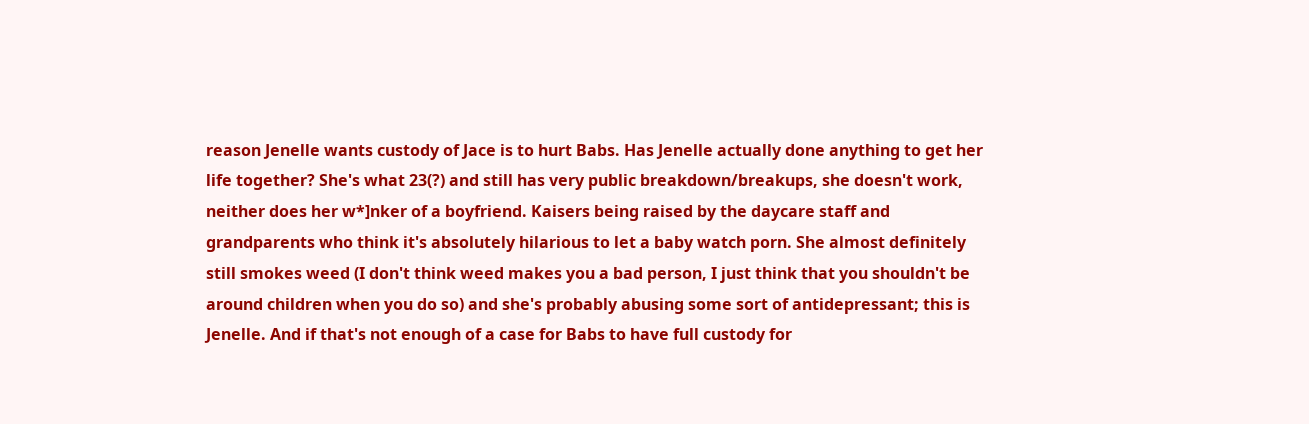reason Jenelle wants custody of Jace is to hurt Babs. Has Jenelle actually done anything to get her life together? She's what 23(?) and still has very public breakdown/breakups, she doesn't work, neither does her w*]nker of a boyfriend. Kaisers being raised by the daycare staff and grandparents who think it's absolutely hilarious to let a baby watch porn. She almost definitely still smokes weed (I don't think weed makes you a bad person, I just think that you shouldn't be around children when you do so) and she's probably abusing some sort of antidepressant; this is Jenelle. And if that's not enough of a case for Babs to have full custody for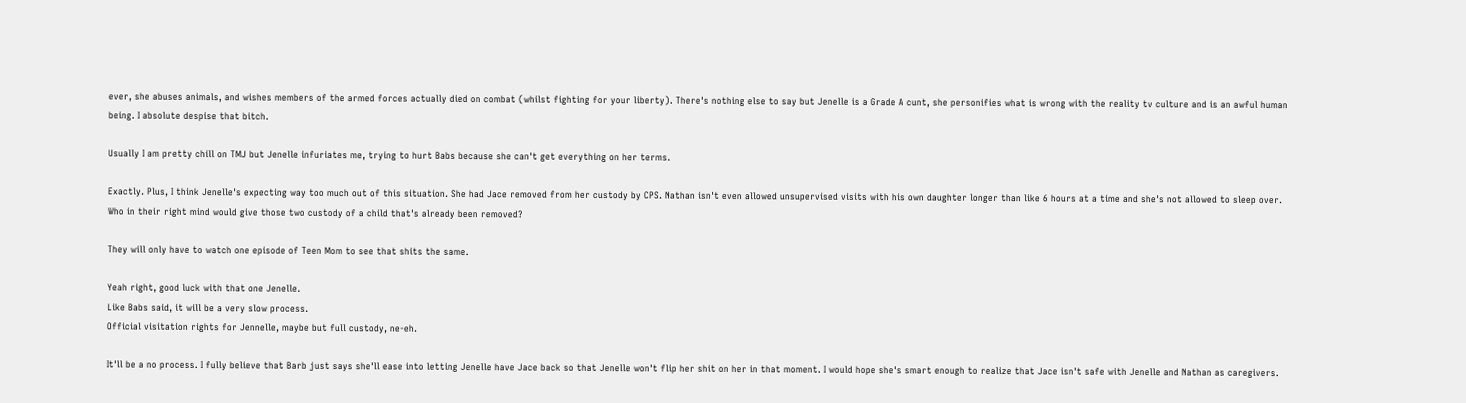ever, she abuses animals, and wishes members of the armed forces actually died on combat (whilst fighting for your liberty). There's nothing else to say but Jenelle is a Grade A cunt, she personifies what is wrong with the reality tv culture and is an awful human being. I absolute despise that bitch.

Usually I am pretty chill on TMJ but Jenelle infuriates me, trying to hurt Babs because she can't get everything on her terms.

Exactly. Plus, I think Jenelle's expecting way too much out of this situation. She had Jace removed from her custody by CPS. Nathan isn't even allowed unsupervised visits with his own daughter longer than like 6 hours at a time and she's not allowed to sleep over. Who in their right mind would give those two custody of a child that's already been removed?

They will only have to watch one episode of Teen Mom to see that shits the same.

Yeah right, good luck with that one Jenelle.
Like Babs said, it will be a very slow process.
Official visitation rights for Jennelle, maybe but full custody, ne-eh.

It'll be a no process. I fully believe that Barb just says she'll ease into letting Jenelle have Jace back so that Jenelle won't flip her shit on her in that moment. I would hope she's smart enough to realize that Jace isn't safe with Jenelle and Nathan as caregivers.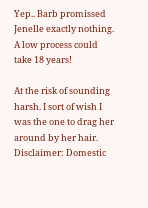Yep.. Barb promissed Jenelle exactly nothing.
A low process could take 18 years!

At the risk of sounding harsh. I sort of wish I was the one to drag her around by her hair.
Disclaimer: Domestic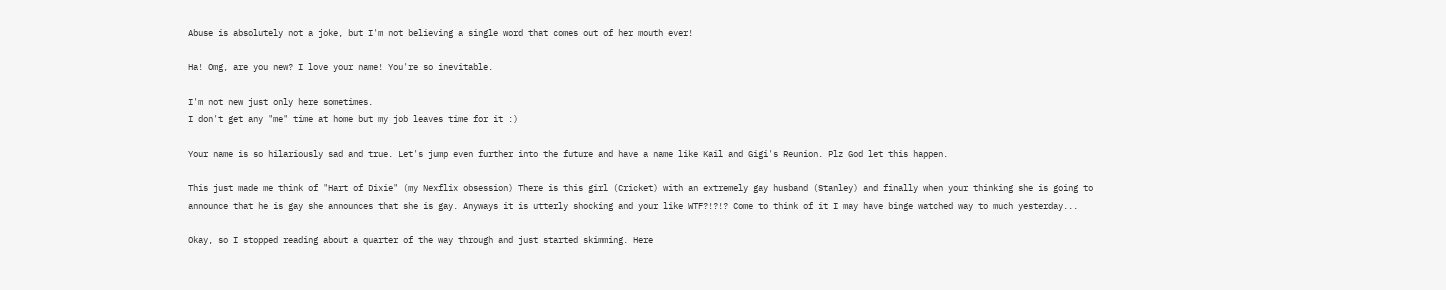Abuse is absolutely not a joke, but I'm not believing a single word that comes out of her mouth ever!

Ha! Omg, are you new? I love your name! You're so inevitable.

I'm not new just only here sometimes.
I don't get any "me" time at home but my job leaves time for it :)

Your name is so hilariously sad and true. Let's jump even further into the future and have a name like Kail and Gigi's Reunion. Plz God let this happen.

This just made me think of "Hart of Dixie" (my Nexflix obsession) There is this girl (Cricket) with an extremely gay husband (Stanley) and finally when your thinking she is going to announce that he is gay she announces that she is gay. Anyways it is utterly shocking and your like WTF?!?!? Come to think of it I may have binge watched way to much yesterday...

Okay, so I stopped reading about a quarter of the way through and just started skimming. Here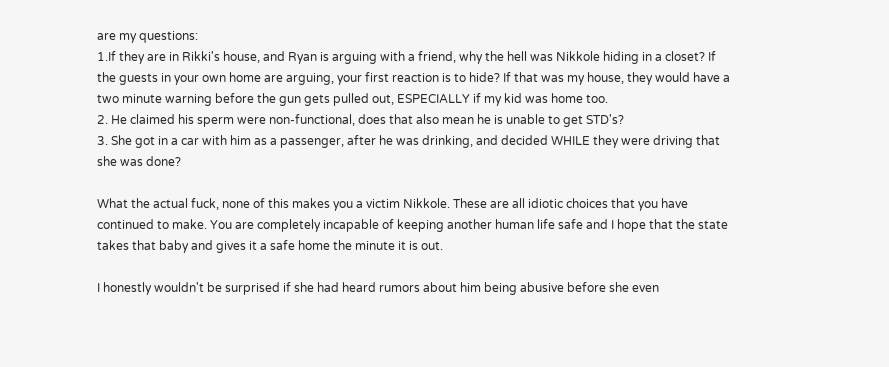are my questions:
1.If they are in Rikki's house, and Ryan is arguing with a friend, why the hell was Nikkole hiding in a closet? If the guests in your own home are arguing, your first reaction is to hide? If that was my house, they would have a two minute warning before the gun gets pulled out, ESPECIALLY if my kid was home too.
2. He claimed his sperm were non-functional, does that also mean he is unable to get STD's?
3. She got in a car with him as a passenger, after he was drinking, and decided WHILE they were driving that she was done?

What the actual fuck, none of this makes you a victim Nikkole. These are all idiotic choices that you have continued to make. You are completely incapable of keeping another human life safe and I hope that the state takes that baby and gives it a safe home the minute it is out.

I honestly wouldn't be surprised if she had heard rumors about him being abusive before she even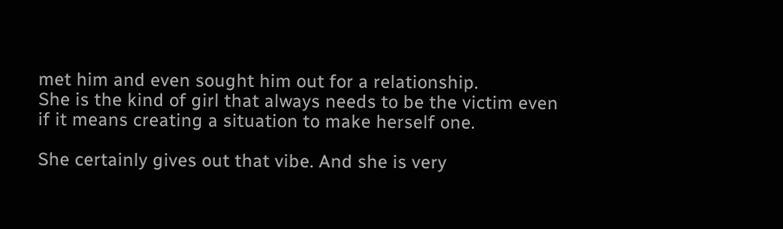met him and even sought him out for a relationship.
She is the kind of girl that always needs to be the victim even if it means creating a situation to make herself one.

She certainly gives out that vibe. And she is very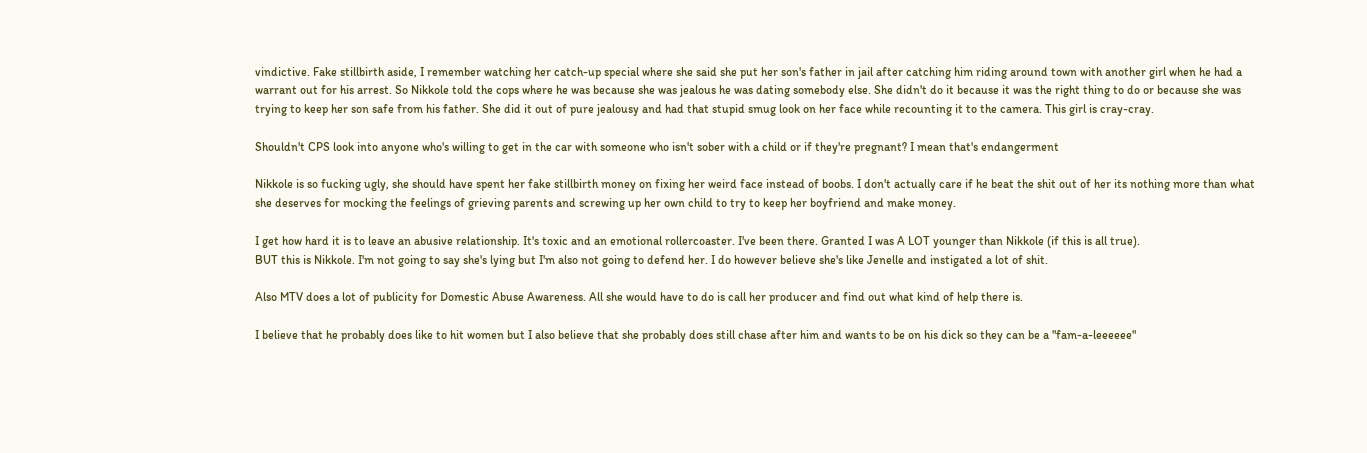vindictive. Fake stillbirth aside, I remember watching her catch-up special where she said she put her son's father in jail after catching him riding around town with another girl when he had a warrant out for his arrest. So Nikkole told the cops where he was because she was jealous he was dating somebody else. She didn't do it because it was the right thing to do or because she was trying to keep her son safe from his father. She did it out of pure jealousy and had that stupid smug look on her face while recounting it to the camera. This girl is cray-cray.

Shouldn't CPS look into anyone who's willing to get in the car with someone who isn't sober with a child or if they're pregnant? I mean that's endangerment

Nikkole is so fucking ugly, she should have spent her fake stillbirth money on fixing her weird face instead of boobs. I don't actually care if he beat the shit out of her its nothing more than what she deserves for mocking the feelings of grieving parents and screwing up her own child to try to keep her boyfriend and make money.

I get how hard it is to leave an abusive relationship. It's toxic and an emotional rollercoaster. I've been there. Granted I was A LOT younger than Nikkole (if this is all true).
BUT this is Nikkole. I'm not going to say she's lying but I'm also not going to defend her. I do however believe she's like Jenelle and instigated a lot of shit.

Also MTV does a lot of publicity for Domestic Abuse Awareness. All she would have to do is call her producer and find out what kind of help there is.

I believe that he probably does like to hit women but I also believe that she probably does still chase after him and wants to be on his dick so they can be a "fam-a-leeeeee"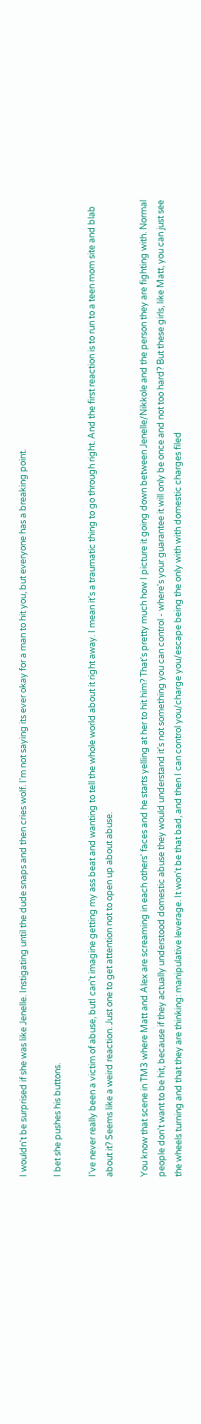I wouldn't be surprised if she was like Jenelle. Instigating until the dude snaps and then cries wolf. I'm not saying its ever okay for a man to hit you, but everyone has a breaking point.

I bet she pushes his buttons.

I've never really been a victim of abuse, butI can't imagine getting my ass beat and wanting to tell the whole world about it right away. I mean it's a traumatic thing to go through right. And the first reaction is to run to a teen mom site and blab about it? Seems like a weird reaction. Just one to get attention not to open up about abuse.

You know that scene in TM3 where Matt and Alex are screaming in each others' faces and he starts yelling at her to hit him? That's pretty much how I picture it going down between Jenelle/Nikkole and the person they are fighting with. Normal people don't want to be hit, because if they actually understood domestic abuse they would understand it's not something you can control - where's your guarantee it will only be once and not too hard? But these girls, like Matt, you can just see the wheels turning and that they are thinking: manipulative leverage. It won't be that bad, and then I can control you/charge you/escape being the only with with domestic charges filed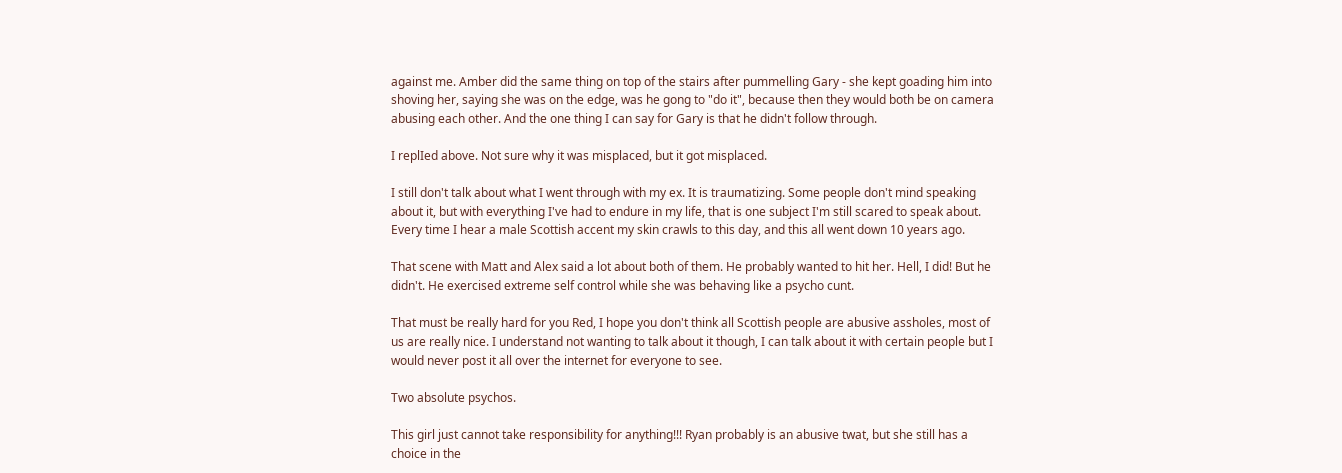against me. Amber did the same thing on top of the stairs after pummelling Gary - she kept goading him into shoving her, saying she was on the edge, was he gong to "do it", because then they would both be on camera abusing each other. And the one thing I can say for Gary is that he didn't follow through.

I replIed above. Not sure why it was misplaced, but it got misplaced.

I still don't talk about what I went through with my ex. It is traumatizing. Some people don't mind speaking about it, but with everything I've had to endure in my life, that is one subject I'm still scared to speak about. Every time I hear a male Scottish accent my skin crawls to this day, and this all went down 10 years ago.

That scene with Matt and Alex said a lot about both of them. He probably wanted to hit her. Hell, I did! But he didn't. He exercised extreme self control while she was behaving like a psycho cunt.

That must be really hard for you Red, I hope you don't think all Scottish people are abusive assholes, most of us are really nice. I understand not wanting to talk about it though, I can talk about it with certain people but I would never post it all over the internet for everyone to see.

Two absolute psychos.

This girl just cannot take responsibility for anything!!! Ryan probably is an abusive twat, but she still has a choice in the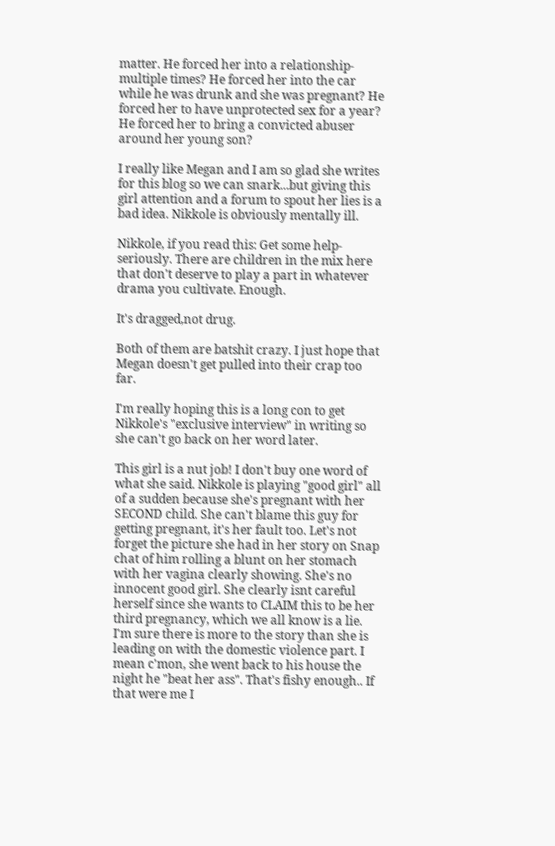matter. He forced her into a relationship- multiple times? He forced her into the car while he was drunk and she was pregnant? He forced her to have unprotected sex for a year? He forced her to bring a convicted abuser around her young son?

I really like Megan and I am so glad she writes for this blog so we can snark...but giving this girl attention and a forum to spout her lies is a bad idea. Nikkole is obviously mentally ill.

Nikkole, if you read this: Get some help- seriously. There are children in the mix here that don't deserve to play a part in whatever drama you cultivate. Enough.

It's dragged,not drug.

Both of them are batshit crazy. I just hope that Megan doesn't get pulled into their crap too far.

I'm really hoping this is a long con to get Nikkole's "exclusive interview" in writing so she can't go back on her word later.

This girl is a nut job! I don't buy one word of what she said. Nikkole is playing "good girl" all of a sudden because she's pregnant with her SECOND child. She can't blame this guy for getting pregnant, it's her fault too. Let's not forget the picture she had in her story on Snap chat of him rolling a blunt on her stomach with her vagina clearly showing. She's no innocent good girl. She clearly isnt careful herself since she wants to CLAIM this to be her third pregnancy, which we all know is a lie. I'm sure there is more to the story than she is leading on with the domestic violence part. I mean c'mon, she went back to his house the night he "beat her ass". That's fishy enough.. If that were me I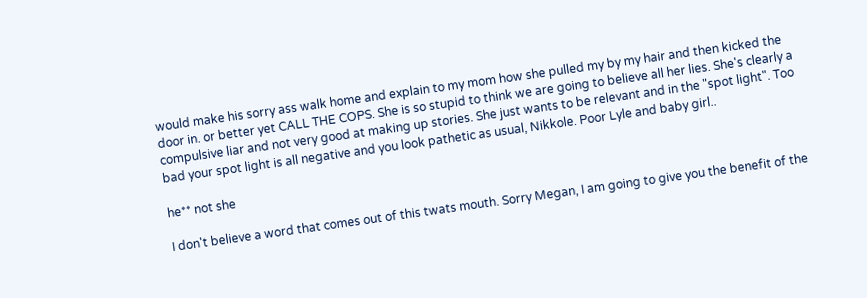would make his sorry ass walk home and explain to my mom how she pulled my by my hair and then kicked the door in. or better yet CALL THE COPS. She is so stupid to think we are going to believe all her lies. She's clearly a compulsive liar and not very good at making up stories. She just wants to be relevant and in the "spot light". Too bad your spot light is all negative and you look pathetic as usual, Nikkole. Poor Lyle and baby girl..

he** not she

I don't believe a word that comes out of this twats mouth. Sorry Megan, I am going to give you the benefit of the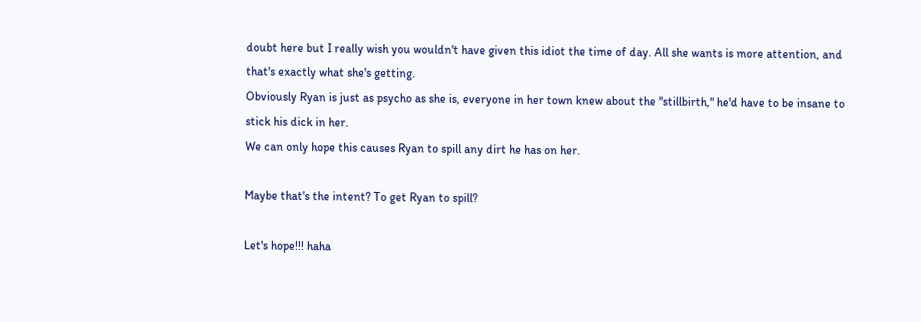doubt here but I really wish you wouldn't have given this idiot the time of day. All she wants is more attention, and that's exactly what she's getting.
Obviously Ryan is just as psycho as she is, everyone in her town knew about the "stillbirth," he'd have to be insane to stick his dick in her.
We can only hope this causes Ryan to spill any dirt he has on her.

Maybe that's the intent? To get Ryan to spill?

Let's hope!!! haha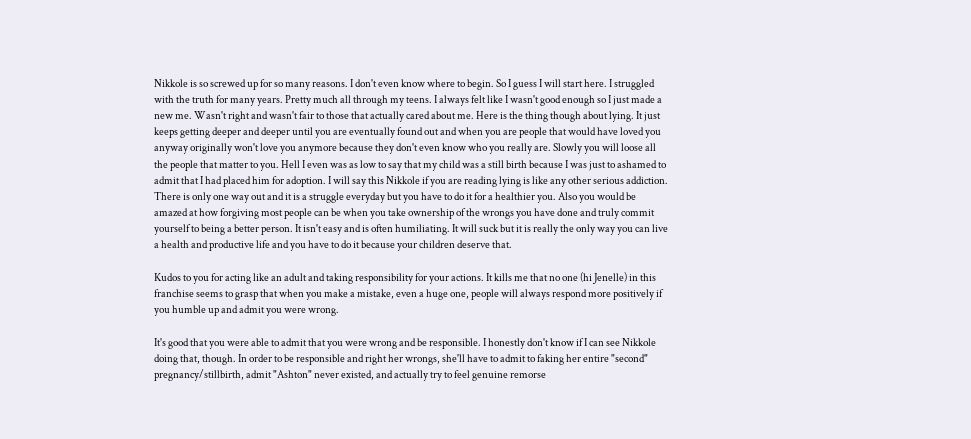Nikkole is so screwed up for so many reasons. I don't even know where to begin. So I guess I will start here. I struggled with the truth for many years. Pretty much all through my teens. I always felt like I wasn't good enough so I just made a new me. Wasn't right and wasn't fair to those that actually cared about me. Here is the thing though about lying. It just keeps getting deeper and deeper until you are eventually found out and when you are people that would have loved you anyway originally won't love you anymore because they don't even know who you really are. Slowly you will loose all the people that matter to you. Hell I even was as low to say that my child was a still birth because I was just to ashamed to admit that I had placed him for adoption. I will say this Nikkole if you are reading lying is like any other serious addiction. There is only one way out and it is a struggle everyday but you have to do it for a healthier you. Also you would be amazed at how forgiving most people can be when you take ownership of the wrongs you have done and truly commit yourself to being a better person. It isn't easy and is often humiliating. It will suck but it is really the only way you can live a health and productive life and you have to do it because your children deserve that.

Kudos to you for acting like an adult and taking responsibility for your actions. It kills me that no one (hi Jenelle) in this franchise seems to grasp that when you make a mistake, even a huge one, people will always respond more positively if you humble up and admit you were wrong.

It's good that you were able to admit that you were wrong and be responsible. I honestly don't know if I can see Nikkole doing that, though. In order to be responsible and right her wrongs, she'll have to admit to faking her entire "second" pregnancy/stillbirth, admit "Ashton" never existed, and actually try to feel genuine remorse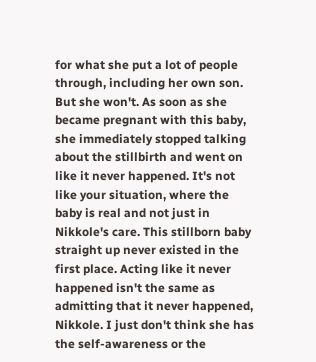for what she put a lot of people through, including her own son. But she won't. As soon as she became pregnant with this baby, she immediately stopped talking about the stillbirth and went on like it never happened. It's not like your situation, where the baby is real and not just in Nikkole's care. This stillborn baby straight up never existed in the first place. Acting like it never happened isn't the same as admitting that it never happened, Nikkole. I just don't think she has the self-awareness or the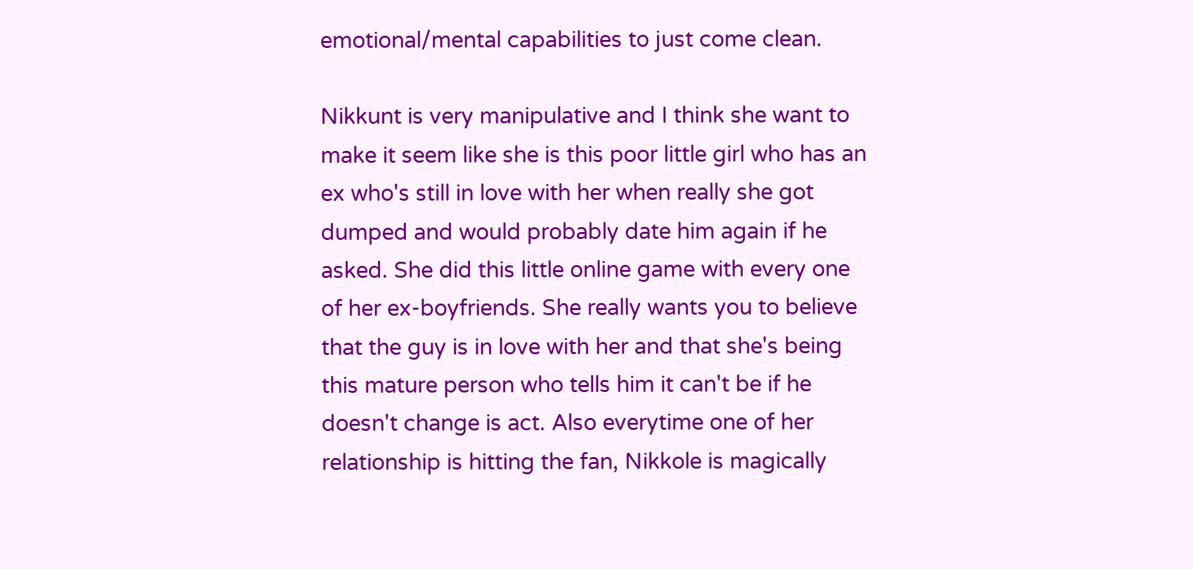emotional/mental capabilities to just come clean.

Nikkunt is very manipulative and I think she want to make it seem like she is this poor little girl who has an ex who's still in love with her when really she got dumped and would probably date him again if he asked. She did this little online game with every one of her ex-boyfriends. She really wants you to believe that the guy is in love with her and that she's being this mature person who tells him it can't be if he doesn't change is act. Also everytime one of her relationship is hitting the fan, Nikkole is magically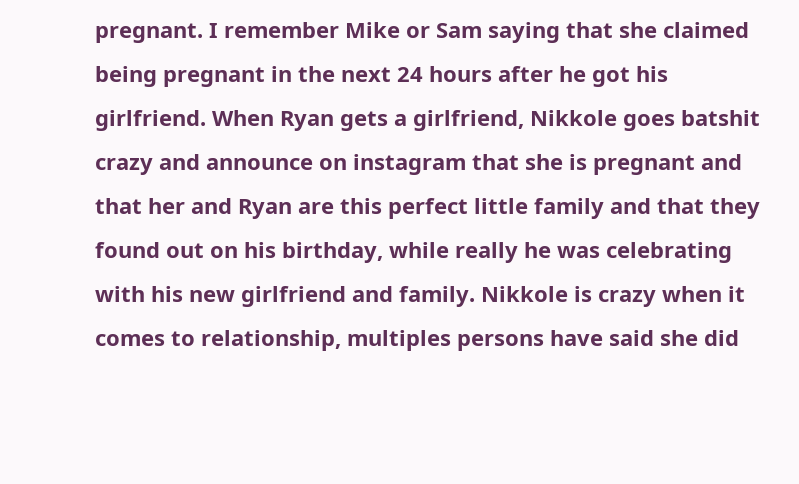pregnant. I remember Mike or Sam saying that she claimed being pregnant in the next 24 hours after he got his girlfriend. When Ryan gets a girlfriend, Nikkole goes batshit crazy and announce on instagram that she is pregnant and that her and Ryan are this perfect little family and that they found out on his birthday, while really he was celebrating with his new girlfriend and family. Nikkole is crazy when it comes to relationship, multiples persons have said she did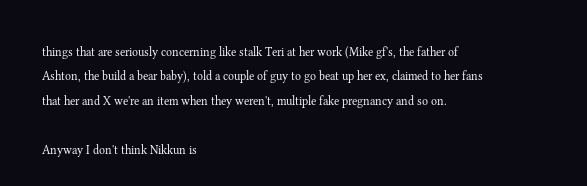things that are seriously concerning like stalk Teri at her work (Mike gf's, the father of Ashton, the build a bear baby), told a couple of guy to go beat up her ex, claimed to her fans that her and X we're an item when they weren't, multiple fake pregnancy and so on.

Anyway I don't think Nikkun is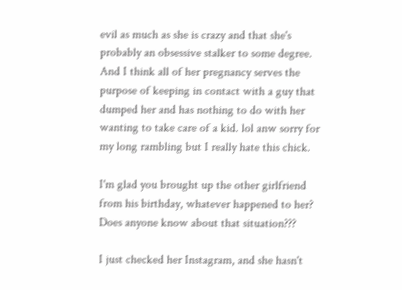evil as much as she is crazy and that she's probably an obsessive stalker to some degree. And I think all of her pregnancy serves the purpose of keeping in contact with a guy that dumped her and has nothing to do with her wanting to take care of a kid. lol anw sorry for my long rambling but I really hate this chick.

I'm glad you brought up the other girlfriend from his birthday, whatever happened to her? Does anyone know about that situation???

I just checked her Instagram, and she hasn't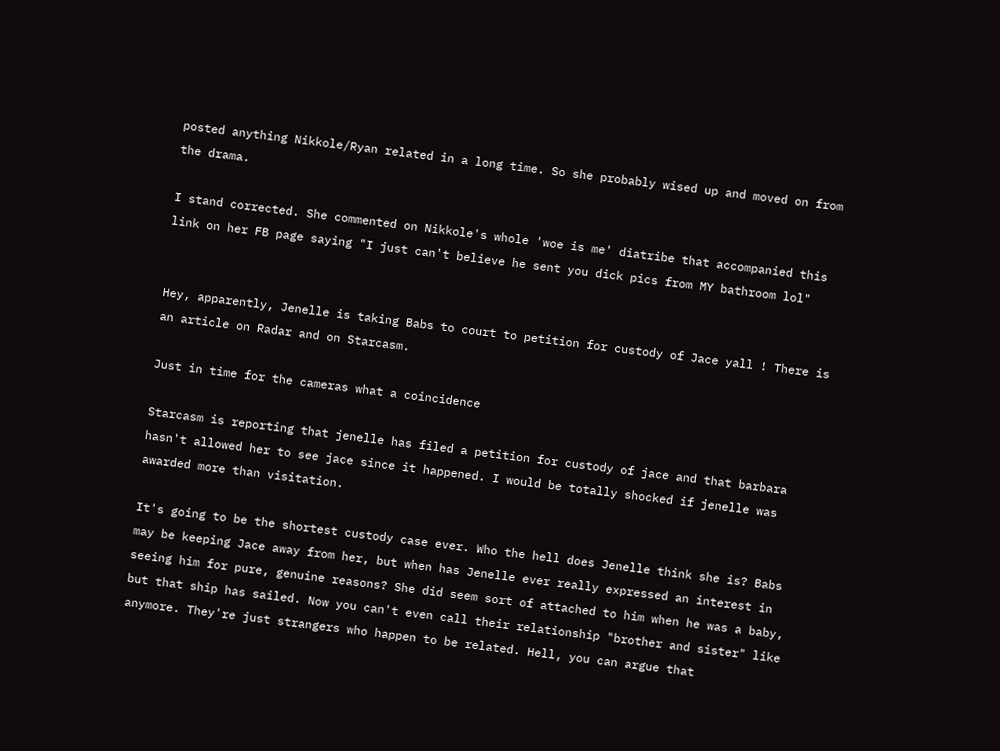posted anything Nikkole/Ryan related in a long time. So she probably wised up and moved on from the drama.

I stand corrected. She commented on Nikkole's whole 'woe is me' diatribe that accompanied this link on her FB page saying "I just can't believe he sent you dick pics from MY bathroom lol"


Hey, apparently, Jenelle is taking Babs to court to petition for custody of Jace yall ! There is an article on Radar and on Starcasm.

Just in time for the cameras what a coincidence

Starcasm is reporting that jenelle has filed a petition for custody of jace and that barbara hasn't allowed her to see jace since it happened. I would be totally shocked if jenelle was awarded more than visitation.

It's going to be the shortest custody case ever. Who the hell does Jenelle think she is? Babs may be keeping Jace away from her, but when has Jenelle ever really expressed an interest in seeing him for pure, genuine reasons? She did seem sort of attached to him when he was a baby, but that ship has sailed. Now you can't even call their relationship "brother and sister" like anymore. They're just strangers who happen to be related. Hell, you can argue that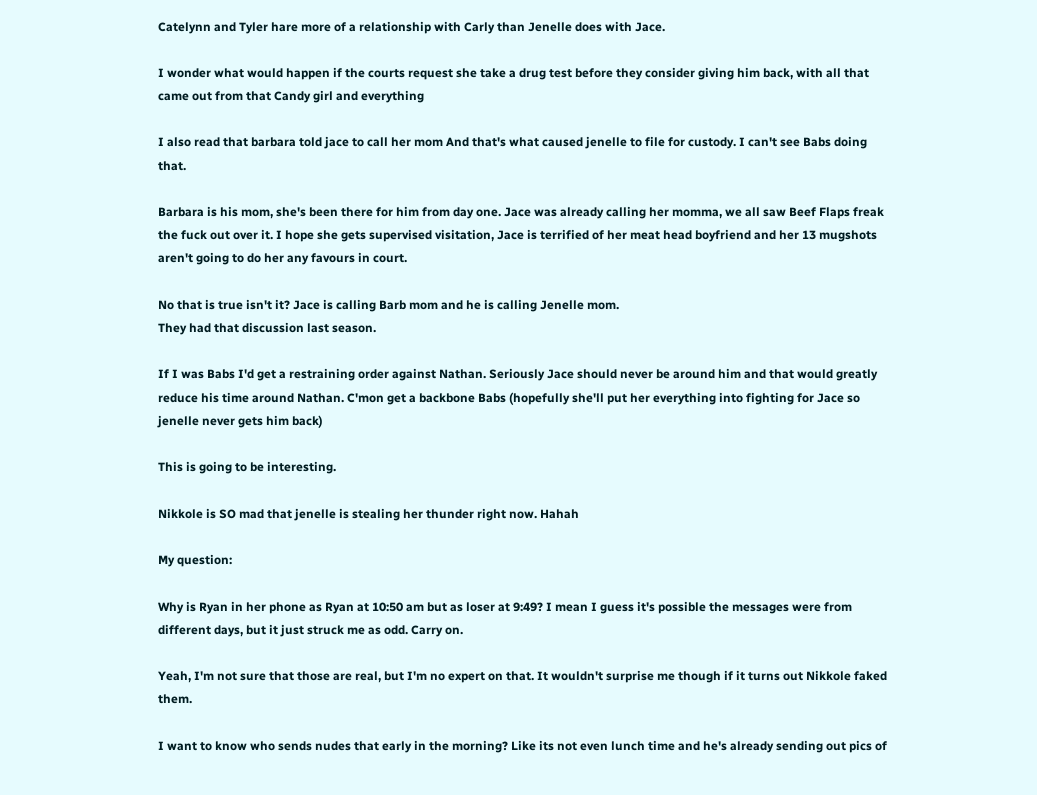Catelynn and Tyler hare more of a relationship with Carly than Jenelle does with Jace.

I wonder what would happen if the courts request she take a drug test before they consider giving him back, with all that came out from that Candy girl and everything

I also read that barbara told jace to call her mom And that's what caused jenelle to file for custody. I can't see Babs doing that.

Barbara is his mom, she's been there for him from day one. Jace was already calling her momma, we all saw Beef Flaps freak the fuck out over it. I hope she gets supervised visitation, Jace is terrified of her meat head boyfriend and her 13 mugshots aren't going to do her any favours in court.

No that is true isn't it? Jace is calling Barb mom and he is calling Jenelle mom.
They had that discussion last season.

If I was Babs I'd get a restraining order against Nathan. Seriously Jace should never be around him and that would greatly reduce his time around Nathan. C'mon get a backbone Babs (hopefully she'll put her everything into fighting for Jace so jenelle never gets him back)

This is going to be interesting.

Nikkole is SO mad that jenelle is stealing her thunder right now. Hahah

My question:

Why is Ryan in her phone as Ryan at 10:50 am but as loser at 9:49? I mean I guess it's possible the messages were from different days, but it just struck me as odd. Carry on.

Yeah, I'm not sure that those are real, but I'm no expert on that. It wouldn't surprise me though if it turns out Nikkole faked them.

I want to know who sends nudes that early in the morning? Like its not even lunch time and he's already sending out pics of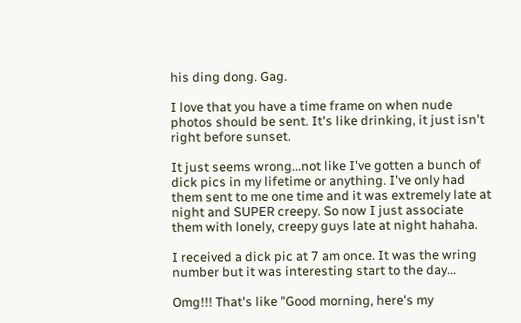his ding dong. Gag.

I love that you have a time frame on when nude photos should be sent. It's like drinking, it just isn't right before sunset.

It just seems wrong...not like I've gotten a bunch of dick pics in my lifetime or anything. I've only had them sent to me one time and it was extremely late at night and SUPER creepy. So now I just associate them with lonely, creepy guys late at night hahaha.

I received a dick pic at 7 am once. It was the wring number but it was interesting start to the day...

Omg!!! That's like "Good morning, here's my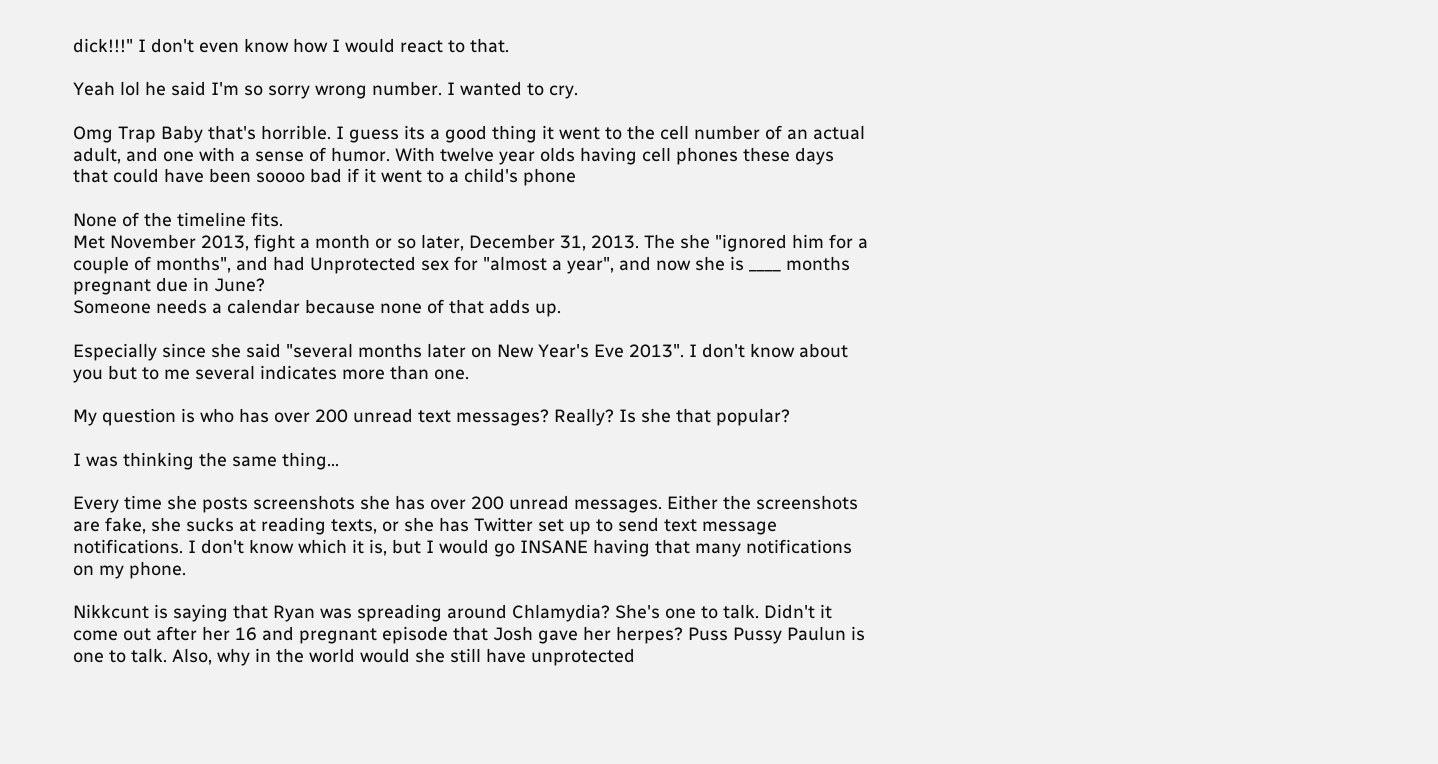dick!!!" I don't even know how I would react to that.

Yeah lol he said I'm so sorry wrong number. I wanted to cry.

Omg Trap Baby that's horrible. I guess its a good thing it went to the cell number of an actual adult, and one with a sense of humor. With twelve year olds having cell phones these days that could have been soooo bad if it went to a child's phone

None of the timeline fits.
Met November 2013, fight a month or so later, December 31, 2013. The she "ignored him for a couple of months", and had Unprotected sex for "almost a year", and now she is ____ months pregnant due in June?
Someone needs a calendar because none of that adds up.

Especially since she said "several months later on New Year's Eve 2013". I don't know about you but to me several indicates more than one.

My question is who has over 200 unread text messages? Really? Is she that popular?

I was thinking the same thing...

Every time she posts screenshots she has over 200 unread messages. Either the screenshots are fake, she sucks at reading texts, or she has Twitter set up to send text message notifications. I don't know which it is, but I would go INSANE having that many notifications on my phone.

Nikkcunt is saying that Ryan was spreading around Chlamydia? She's one to talk. Didn't it come out after her 16 and pregnant episode that Josh gave her herpes? Puss Pussy Paulun is one to talk. Also, why in the world would she still have unprotected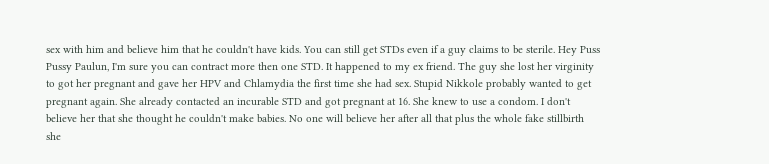sex with him and believe him that he couldn't have kids. You can still get STDs even if a guy claims to be sterile. Hey Puss Pussy Paulun, I'm sure you can contract more then one STD. It happened to my ex friend. The guy she lost her virginity to got her pregnant and gave her HPV and Chlamydia the first time she had sex. Stupid Nikkole probably wanted to get pregnant again. She already contacted an incurable STD and got pregnant at 16. She knew to use a condom. I don't believe her that she thought he couldn't make babies. No one will believe her after all that plus the whole fake stillbirth she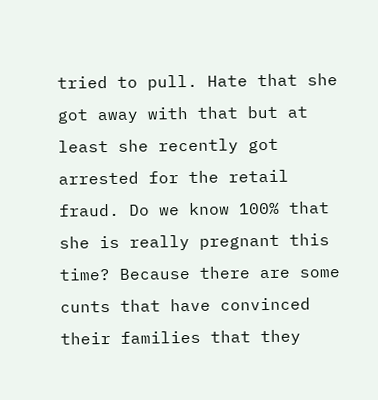tried to pull. Hate that she got away with that but at least she recently got arrested for the retail fraud. Do we know 100% that she is really pregnant this time? Because there are some cunts that have convinced their families that they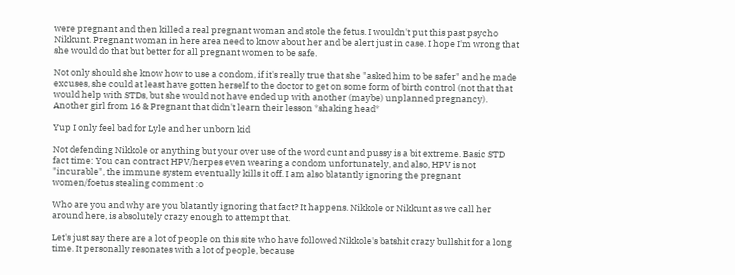were pregnant and then killed a real pregnant woman and stole the fetus. I wouldn't put this past psycho Nikkunt. Pregnant woman in here area need to know about her and be alert just in case. I hope I'm wrong that she would do that but better for all pregnant women to be safe.

Not only should she know how to use a condom, if it's really true that she "asked him to be safer" and he made excuses, she could at least have gotten herself to the doctor to get on some form of birth control (not that that would help with STDs, but she would not have ended up with another (maybe) unplanned pregnancy). Another girl from 16 & Pregnant that didn't learn their lesson *shaking head*

Yup I only feel bad for Lyle and her unborn kid

Not defending Nikkole or anything but your over use of the word cunt and pussy is a bit extreme. Basic STD fact time: You can contract HPV/herpes even wearing a condom unfortunately, and also, HPV is not "incurable", the immune system eventually kills it off. I am also blatantly ignoring the pregnant women/foetus stealing comment :o

Who are you and why are you blatantly ignoring that fact? It happens. Nikkole or Nikkunt as we call her around here, is absolutely crazy enough to attempt that.

Let's just say there are a lot of people on this site who have followed Nikkole's batshit crazy bullshit for a long time. It personally resonates with a lot of people, because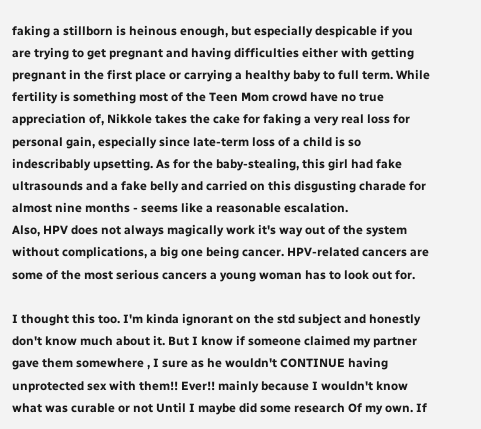faking a stillborn is heinous enough, but especially despicable if you are trying to get pregnant and having difficulties either with getting pregnant in the first place or carrying a healthy baby to full term. While fertility is something most of the Teen Mom crowd have no true appreciation of, Nikkole takes the cake for faking a very real loss for personal gain, especially since late-term loss of a child is so indescribably upsetting. As for the baby-stealing, this girl had fake ultrasounds and a fake belly and carried on this disgusting charade for almost nine months - seems like a reasonable escalation.
Also, HPV does not always magically work it's way out of the system without complications, a big one being cancer. HPV-related cancers are some of the most serious cancers a young woman has to look out for.

I thought this too. I'm kinda ignorant on the std subject and honestly don't know much about it. But I know if someone claimed my partner gave them somewhere , I sure as he wouldn't CONTINUE having unprotected sex with them!! Ever!! mainly because I wouldn't know what was curable or not Until I maybe did some research Of my own. If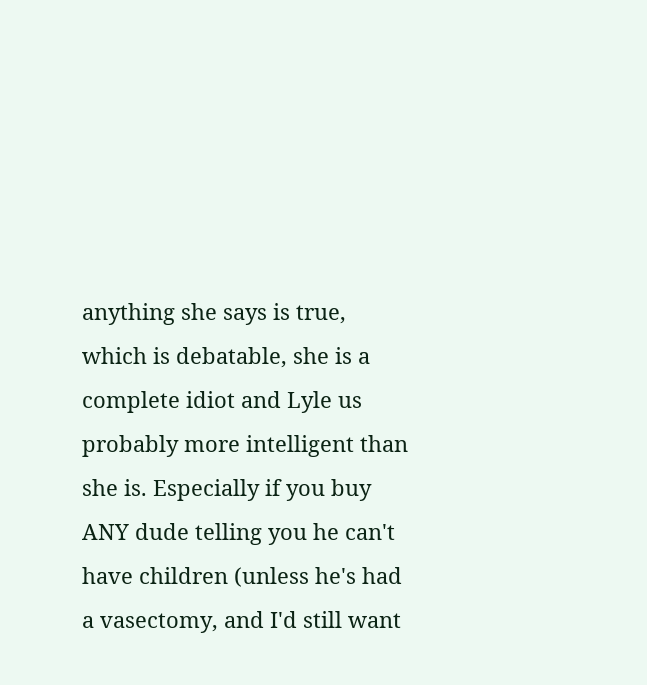anything she says is true, which is debatable, she is a complete idiot and Lyle us probably more intelligent than she is. Especially if you buy ANY dude telling you he can't have children (unless he's had a vasectomy, and I'd still want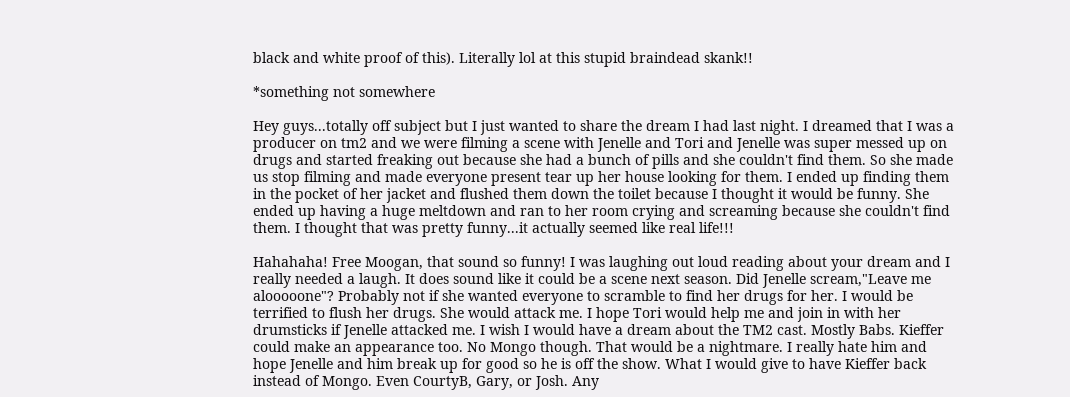black and white proof of this). Literally lol at this stupid braindead skank!!

*something not somewhere

Hey guys...totally off subject but I just wanted to share the dream I had last night. I dreamed that I was a producer on tm2 and we were filming a scene with Jenelle and Tori and Jenelle was super messed up on drugs and started freaking out because she had a bunch of pills and she couldn't find them. So she made us stop filming and made everyone present tear up her house looking for them. I ended up finding them in the pocket of her jacket and flushed them down the toilet because I thought it would be funny. She ended up having a huge meltdown and ran to her room crying and screaming because she couldn't find them. I thought that was pretty funny...it actually seemed like real life!!!

Hahahaha! Free Moogan, that sound so funny! I was laughing out loud reading about your dream and I really needed a laugh. It does sound like it could be a scene next season. Did Jenelle scream,"Leave me alooooone"? Probably not if she wanted everyone to scramble to find her drugs for her. I would be terrified to flush her drugs. She would attack me. I hope Tori would help me and join in with her drumsticks if Jenelle attacked me. I wish I would have a dream about the TM2 cast. Mostly Babs. Kieffer could make an appearance too. No Mongo though. That would be a nightmare. I really hate him and hope Jenelle and him break up for good so he is off the show. What I would give to have Kieffer back instead of Mongo. Even CourtyB, Gary, or Josh. Any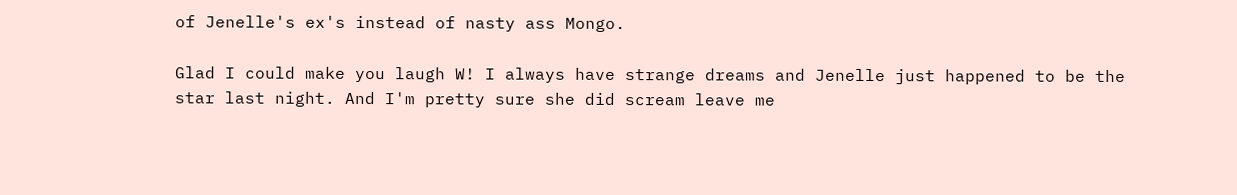of Jenelle's ex's instead of nasty ass Mongo.

Glad I could make you laugh W! I always have strange dreams and Jenelle just happened to be the star last night. And I'm pretty sure she did scream leave me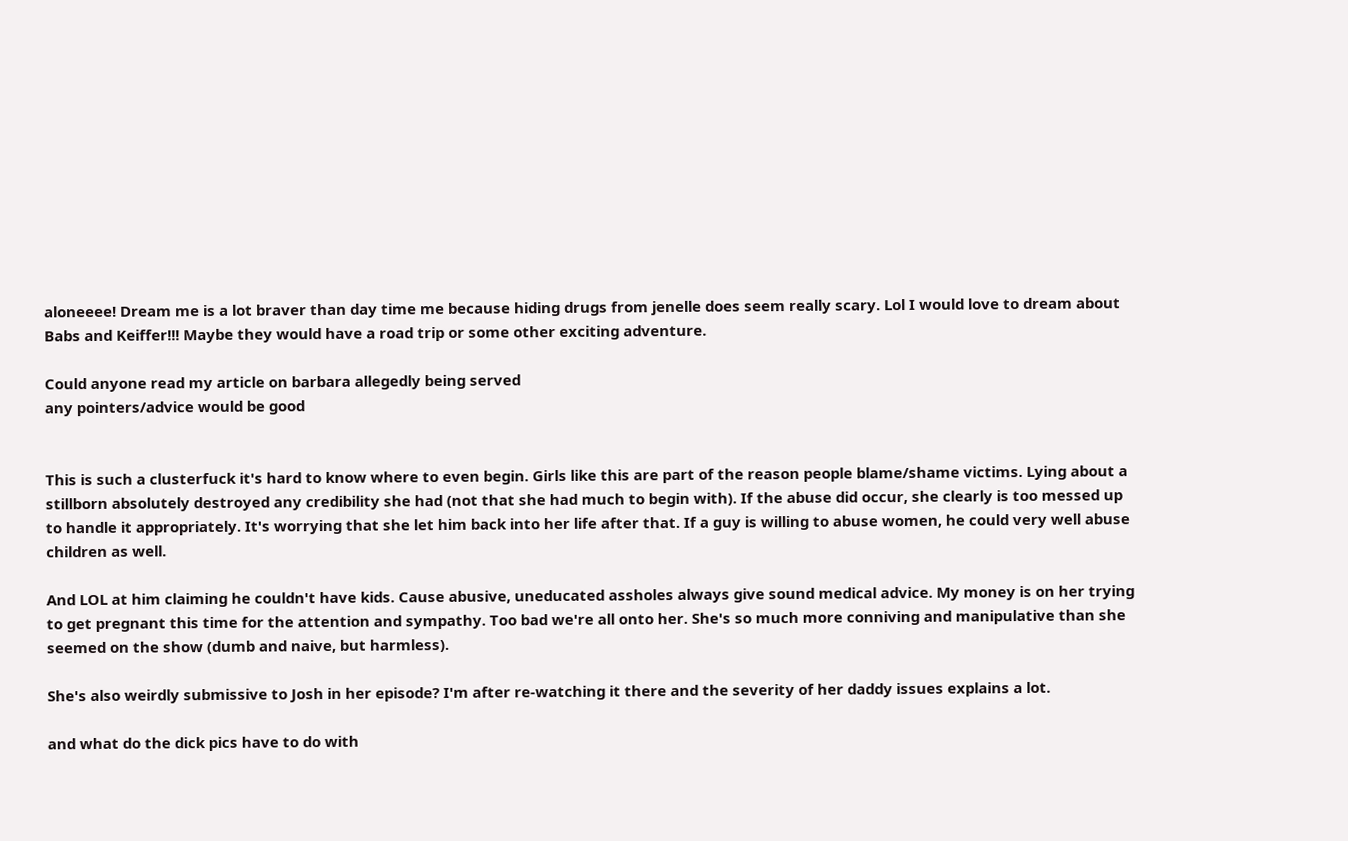aloneeee! Dream me is a lot braver than day time me because hiding drugs from jenelle does seem really scary. Lol I would love to dream about Babs and Keiffer!!! Maybe they would have a road trip or some other exciting adventure.

Could anyone read my article on barbara allegedly being served
any pointers/advice would be good


This is such a clusterfuck it's hard to know where to even begin. Girls like this are part of the reason people blame/shame victims. Lying about a stillborn absolutely destroyed any credibility she had (not that she had much to begin with). If the abuse did occur, she clearly is too messed up to handle it appropriately. It's worrying that she let him back into her life after that. If a guy is willing to abuse women, he could very well abuse children as well.

And LOL at him claiming he couldn't have kids. Cause abusive, uneducated assholes always give sound medical advice. My money is on her trying to get pregnant this time for the attention and sympathy. Too bad we're all onto her. She's so much more conniving and manipulative than she seemed on the show (dumb and naive, but harmless).

She's also weirdly submissive to Josh in her episode? I'm after re-watching it there and the severity of her daddy issues explains a lot.

and what do the dick pics have to do with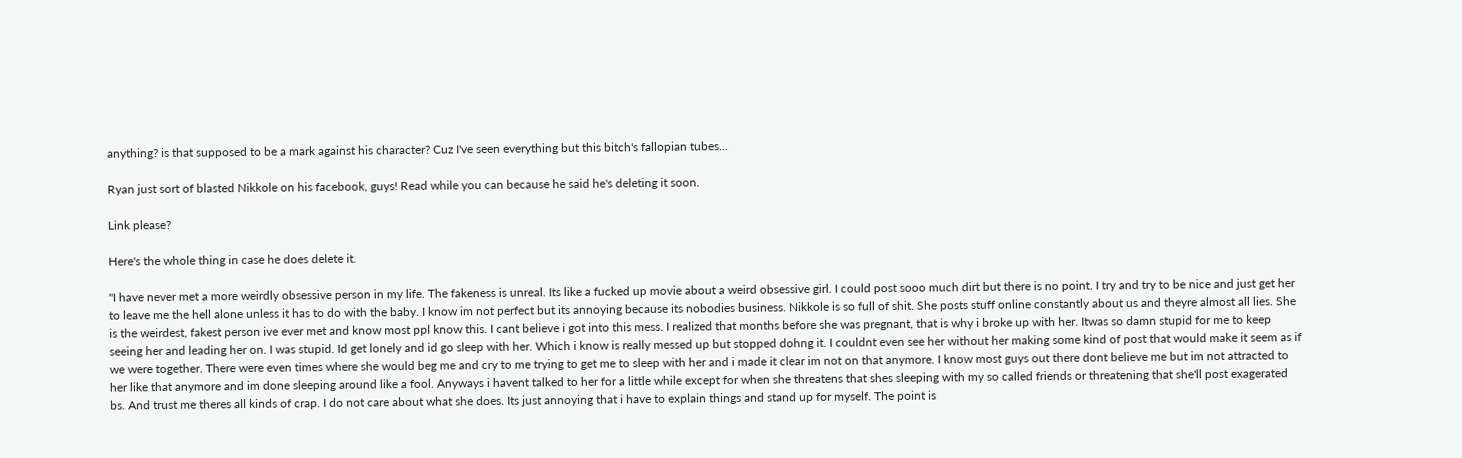anything? is that supposed to be a mark against his character? Cuz I've seen everything but this bitch's fallopian tubes...

Ryan just sort of blasted Nikkole on his facebook, guys! Read while you can because he said he's deleting it soon.

Link please?

Here's the whole thing in case he does delete it.

"I have never met a more weirdly obsessive person in my life. The fakeness is unreal. Its like a fucked up movie about a weird obsessive girl. I could post sooo much dirt but there is no point. I try and try to be nice and just get her to leave me the hell alone unless it has to do with the baby. I know im not perfect but its annoying because its nobodies business. Nikkole is so full of shit. She posts stuff online constantly about us and theyre almost all lies. She is the weirdest, fakest person ive ever met and know most ppl know this. I cant believe i got into this mess. I realized that months before she was pregnant, that is why i broke up with her. Itwas so damn stupid for me to keep seeing her and leading her on. I was stupid. Id get lonely and id go sleep with her. Which i know is really messed up but stopped dohng it. I couldnt even see her without her making some kind of post that would make it seem as if we were together. There were even times where she would beg me and cry to me trying to get me to sleep with her and i made it clear im not on that anymore. I know most guys out there dont believe me but im not attracted to her like that anymore and im done sleeping around like a fool. Anyways i havent talked to her for a little while except for when she threatens that shes sleeping with my so called friends or threatening that she'll post exagerated bs. And trust me theres all kinds of crap. I do not care about what she does. Its just annoying that i have to explain things and stand up for myself. The point is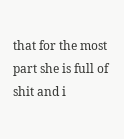that for the most part she is full of shit and i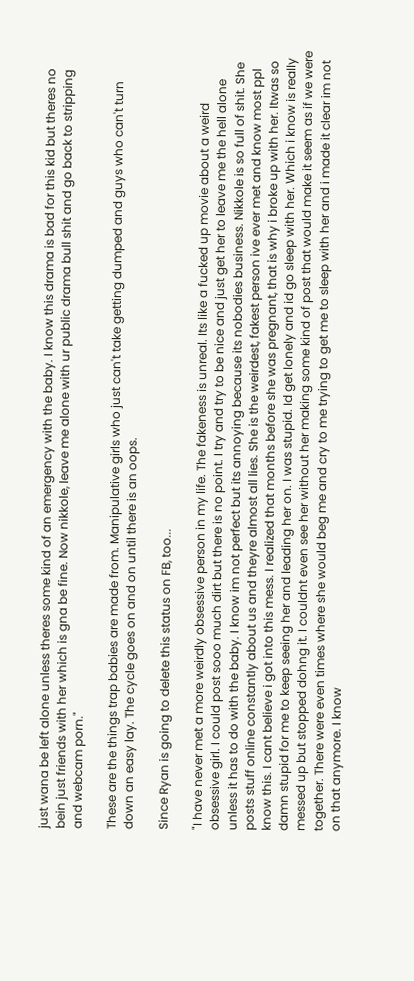just wana be left alone unless theres some kind of an emergency with the baby. I know this drama is bad for this kid but theres no bein just friends with her which is gna be fine. Now nikkole, leave me alone with ur public drama bull shit and go back to stripping and webcam porn."

These are the things trap babies are made from. Manipulative girls who just can't take getting dumped and guys who can't turn down an easy lay. The cycle goes on and on until there is an oops.

Since Ryan is going to delete this status on FB, too...

"I have never met a more weirdly obsessive person in my life. The fakeness is unreal. Its like a fucked up movie about a weird obsessive girl. I could post sooo much dirt but there is no point. I try and try to be nice and just get her to leave me the hell alone unless it has to do with the baby. I know im not perfect but its annoying because its nobodies business. Nikkole is so full of shit. She posts stuff online constantly about us and theyre almost all lies. She is the weirdest, fakest person ive ever met and know most ppl know this. I cant believe i got into this mess. I realized that months before she was pregnant, that is why i broke up with her. Itwas so damn stupid for me to keep seeing her and leading her on. I was stupid. Id get lonely and id go sleep with her. Which i know is really messed up but stopped dohng it. I couldnt even see her without her making some kind of post that would make it seem as if we were together. There were even times where she would beg me and cry to me trying to get me to sleep with her and i made it clear im not on that anymore. I know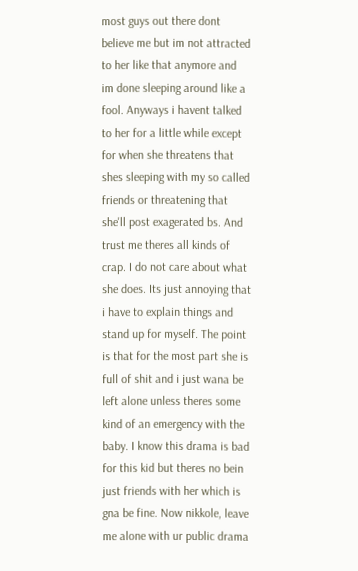most guys out there dont believe me but im not attracted to her like that anymore and im done sleeping around like a fool. Anyways i havent talked to her for a little while except for when she threatens that shes sleeping with my so called friends or threatening that she'll post exagerated bs. And trust me theres all kinds of crap. I do not care about what she does. Its just annoying that i have to explain things and stand up for myself. The point is that for the most part she is full of shit and i just wana be left alone unless theres some kind of an emergency with the baby. I know this drama is bad for this kid but theres no bein just friends with her which is gna be fine. Now nikkole, leave me alone with ur public drama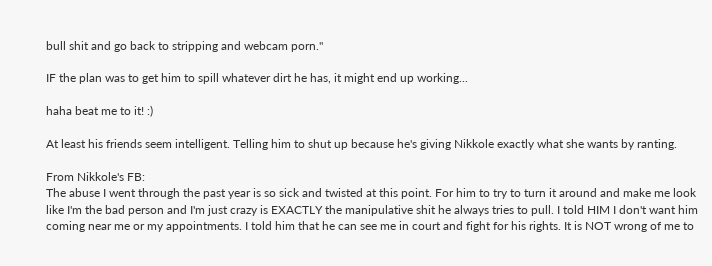bull shit and go back to stripping and webcam porn."

IF the plan was to get him to spill whatever dirt he has, it might end up working...

haha beat me to it! :)

At least his friends seem intelligent. Telling him to shut up because he's giving Nikkole exactly what she wants by ranting.

From Nikkole's FB:
The abuse I went through the past year is so sick and twisted at this point. For him to try to turn it around and make me look like I'm the bad person and I'm just crazy is EXACTLY the manipulative shit he always tries to pull. I told HIM I don't want him coming near me or my appointments. I told him that he can see me in court and fight for his rights. It is NOT wrong of me to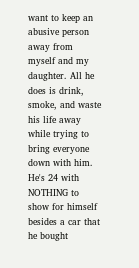want to keep an abusive person away from myself and my daughter. All he does is drink, smoke, and waste his life away while trying to bring everyone down with him. He's 24 with NOTHING to show for himself besides a car that he bought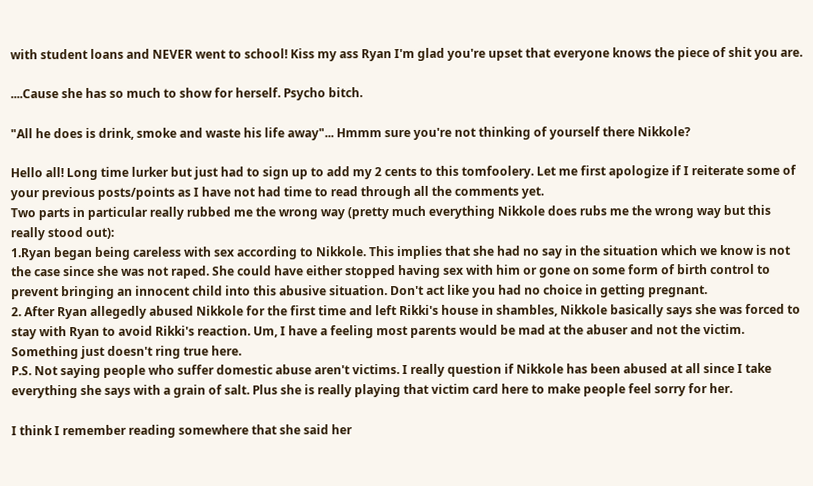with student loans and NEVER went to school! Kiss my ass Ryan I'm glad you're upset that everyone knows the piece of shit you are.

....Cause she has so much to show for herself. Psycho bitch.

"All he does is drink, smoke and waste his life away"... Hmmm sure you're not thinking of yourself there Nikkole?

Hello all! Long time lurker but just had to sign up to add my 2 cents to this tomfoolery. Let me first apologize if I reiterate some of your previous posts/points as I have not had time to read through all the comments yet.
Two parts in particular really rubbed me the wrong way (pretty much everything Nikkole does rubs me the wrong way but this really stood out):
1.Ryan began being careless with sex according to Nikkole. This implies that she had no say in the situation which we know is not the case since she was not raped. She could have either stopped having sex with him or gone on some form of birth control to prevent bringing an innocent child into this abusive situation. Don't act like you had no choice in getting pregnant.
2. After Ryan allegedly abused Nikkole for the first time and left Rikki's house in shambles, Nikkole basically says she was forced to stay with Ryan to avoid Rikki's reaction. Um, I have a feeling most parents would be mad at the abuser and not the victim. Something just doesn't ring true here.
P.S. Not saying people who suffer domestic abuse aren't victims. I really question if Nikkole has been abused at all since I take everything she says with a grain of salt. Plus she is really playing that victim card here to make people feel sorry for her.

I think I remember reading somewhere that she said her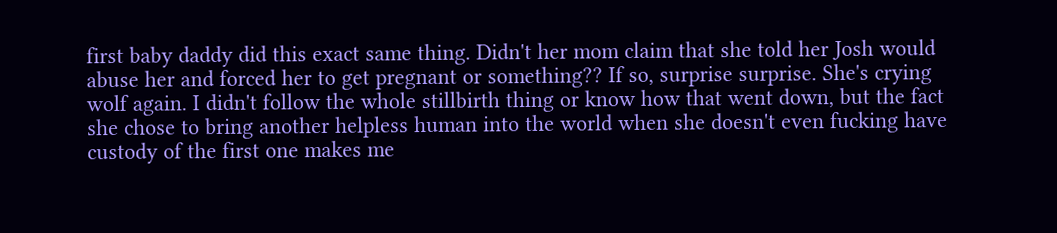first baby daddy did this exact same thing. Didn't her mom claim that she told her Josh would abuse her and forced her to get pregnant or something?? If so, surprise surprise. She's crying wolf again. I didn't follow the whole stillbirth thing or know how that went down, but the fact she chose to bring another helpless human into the world when she doesn't even fucking have custody of the first one makes me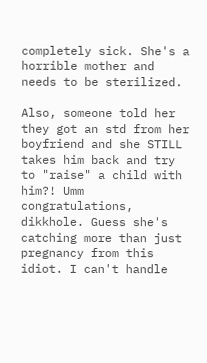completely sick. She's a horrible mother and needs to be sterilized.

Also, someone told her they got an std from her boyfriend and she STILL takes him back and try to "raise" a child with him?! Umm congratulations, dikkhole. Guess she's catching more than just pregnancy from this idiot. I can't handle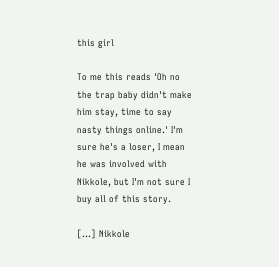this girl

To me this reads 'Oh no the trap baby didn't make him stay, time to say nasty things online.' I'm sure he's a loser, I mean he was involved with Nikkole, but I'm not sure I buy all of this story.

[…] Nikkole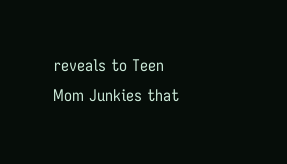reveals to Teen Mom Junkies that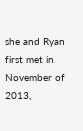she and Ryan first met in November of 2013,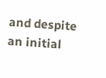and despite an initial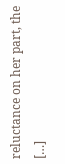reluctance on her part, the […]